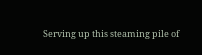Serving up this steaming pile of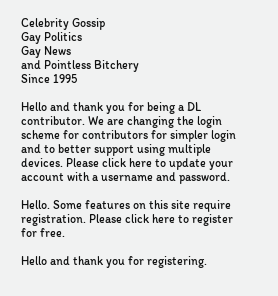Celebrity Gossip
Gay Politics
Gay News
and Pointless Bitchery
Since 1995

Hello and thank you for being a DL contributor. We are changing the login scheme for contributors for simpler login and to better support using multiple devices. Please click here to update your account with a username and password.

Hello. Some features on this site require registration. Please click here to register for free.

Hello and thank you for registering.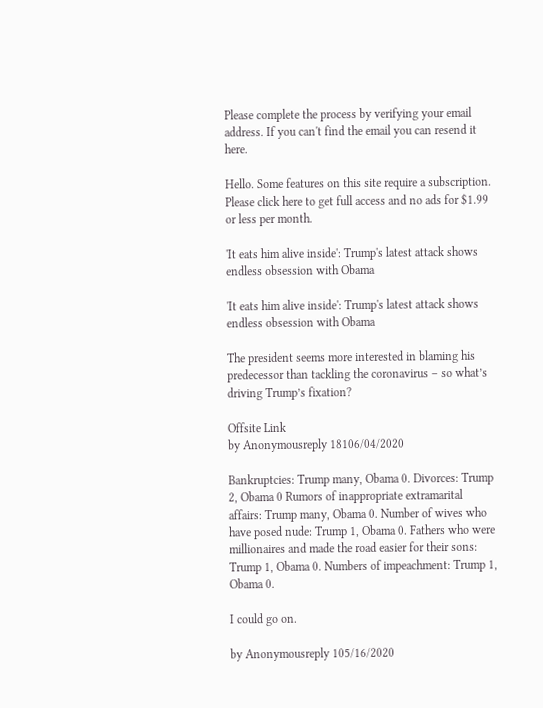Please complete the process by verifying your email address. If you can't find the email you can resend it here.

Hello. Some features on this site require a subscription. Please click here to get full access and no ads for $1.99 or less per month.

'It eats him alive inside': Trump's latest attack shows endless obsession with Obama

'It eats him alive inside': Trump's latest attack shows endless obsession with Obama

The president seems more interested in blaming his predecessor than tackling the coronavirus – so what’s driving Trump’s fixation?

Offsite Link
by Anonymousreply 18106/04/2020

Bankruptcies: Trump many, Obama 0. Divorces: Trump 2, Obama 0 Rumors of inappropriate extramarital affairs: Trump many, Obama 0. Number of wives who have posed nude: Trump 1, Obama 0. Fathers who were millionaires and made the road easier for their sons: Trump 1, Obama 0. Numbers of impeachment: Trump 1, Obama 0.

I could go on.

by Anonymousreply 105/16/2020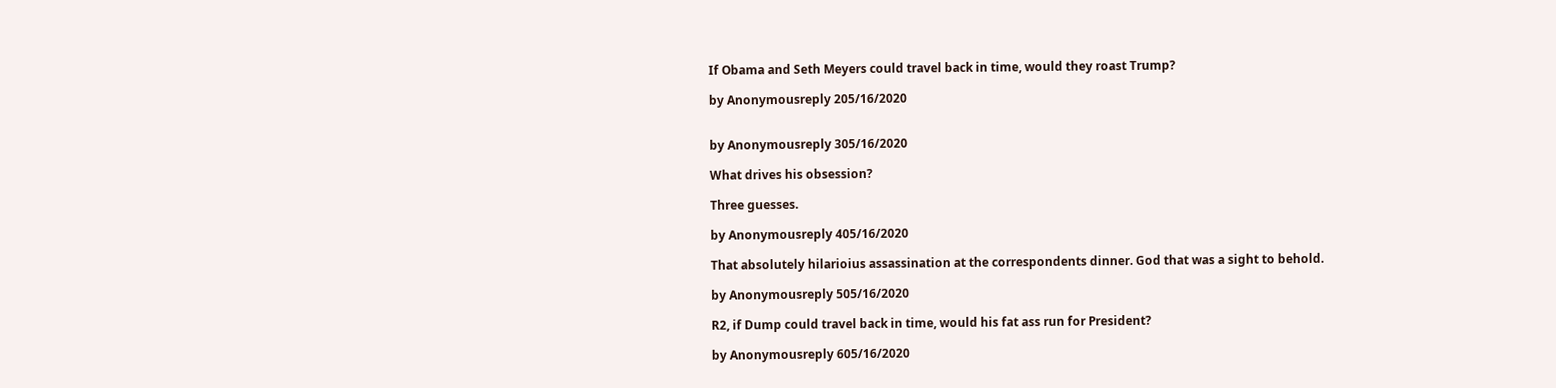If Obama and Seth Meyers could travel back in time, would they roast Trump?

by Anonymousreply 205/16/2020


by Anonymousreply 305/16/2020

What drives his obsession?

Three guesses.

by Anonymousreply 405/16/2020

That absolutely hilarioius assassination at the correspondents dinner. God that was a sight to behold.

by Anonymousreply 505/16/2020

R2, if Dump could travel back in time, would his fat ass run for President?

by Anonymousreply 605/16/2020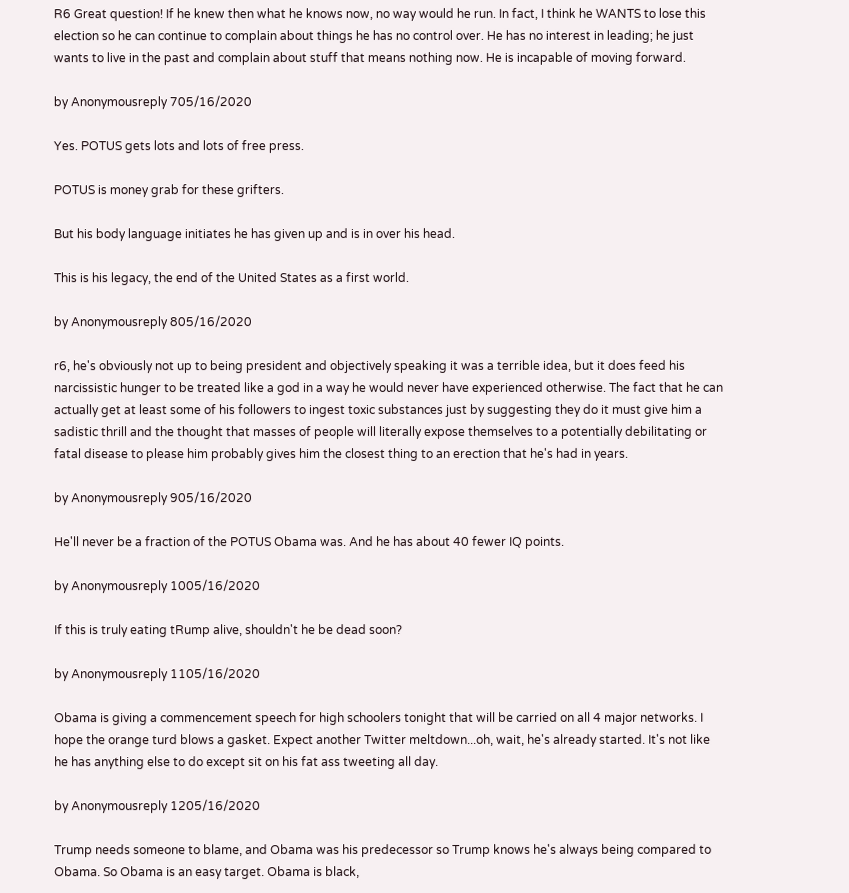R6 Great question! If he knew then what he knows now, no way would he run. In fact, I think he WANTS to lose this election so he can continue to complain about things he has no control over. He has no interest in leading; he just wants to live in the past and complain about stuff that means nothing now. He is incapable of moving forward.

by Anonymousreply 705/16/2020

Yes. POTUS gets lots and lots of free press.

POTUS is money grab for these grifters.

But his body language initiates he has given up and is in over his head.

This is his legacy, the end of the United States as a first world.

by Anonymousreply 805/16/2020

r6, he's obviously not up to being president and objectively speaking it was a terrible idea, but it does feed his narcissistic hunger to be treated like a god in a way he would never have experienced otherwise. The fact that he can actually get at least some of his followers to ingest toxic substances just by suggesting they do it must give him a sadistic thrill and the thought that masses of people will literally expose themselves to a potentially debilitating or fatal disease to please him probably gives him the closest thing to an erection that he's had in years.

by Anonymousreply 905/16/2020

He'll never be a fraction of the POTUS Obama was. And he has about 40 fewer IQ points.

by Anonymousreply 1005/16/2020

If this is truly eating tRump alive, shouldn't he be dead soon?

by Anonymousreply 1105/16/2020

Obama is giving a commencement speech for high schoolers tonight that will be carried on all 4 major networks. I hope the orange turd blows a gasket. Expect another Twitter meltdown...oh, wait, he's already started. It's not like he has anything else to do except sit on his fat ass tweeting all day.

by Anonymousreply 1205/16/2020

Trump needs someone to blame, and Obama was his predecessor so Trump knows he's always being compared to Obama. So Obama is an easy target. Obama is black,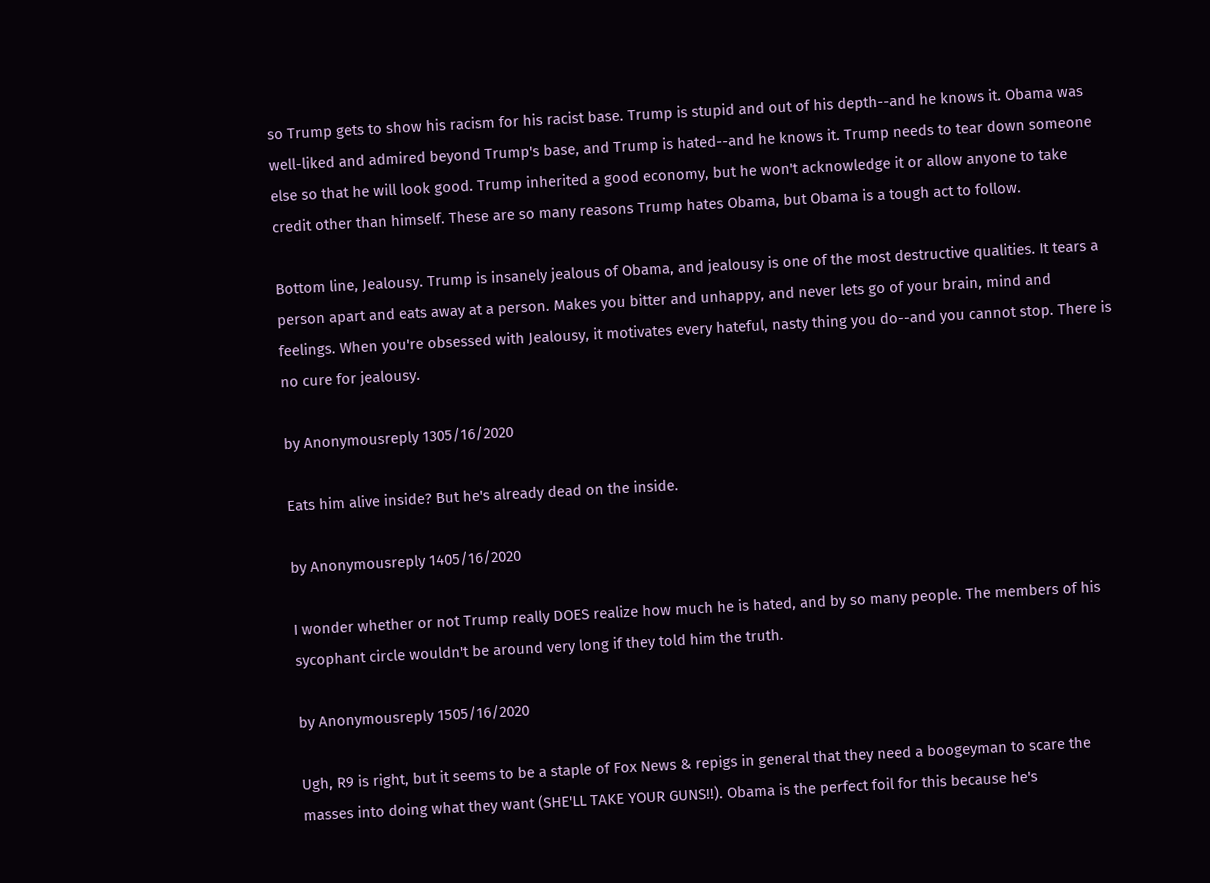so Trump gets to show his racism for his racist base. Trump is stupid and out of his depth--and he knows it. Obama was well-liked and admired beyond Trump's base, and Trump is hated--and he knows it. Trump needs to tear down someone else so that he will look good. Trump inherited a good economy, but he won't acknowledge it or allow anyone to take credit other than himself. These are so many reasons Trump hates Obama, but Obama is a tough act to follow.

Bottom line, Jealousy. Trump is insanely jealous of Obama, and jealousy is one of the most destructive qualities. It tears a person apart and eats away at a person. Makes you bitter and unhappy, and never lets go of your brain, mind and feelings. When you're obsessed with Jealousy, it motivates every hateful, nasty thing you do--and you cannot stop. There is no cure for jealousy.

by Anonymousreply 1305/16/2020

Eats him alive inside? But he's already dead on the inside.

by Anonymousreply 1405/16/2020

I wonder whether or not Trump really DOES realize how much he is hated, and by so many people. The members of his sycophant circle wouldn't be around very long if they told him the truth.

by Anonymousreply 1505/16/2020

Ugh, R9 is right, but it seems to be a staple of Fox News & repigs in general that they need a boogeyman to scare the masses into doing what they want (SHE'LL TAKE YOUR GUNS!!). Obama is the perfect foil for this because he's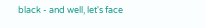black - and well, let's face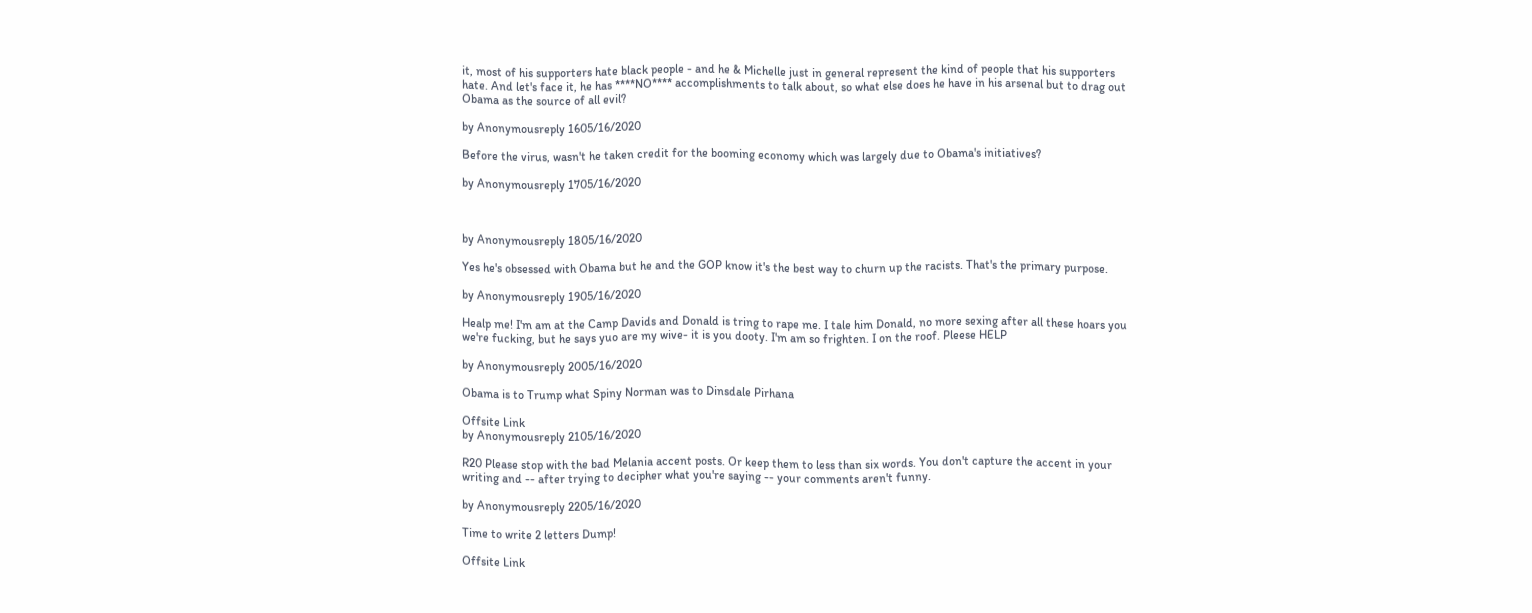it, most of his supporters hate black people - and he & Michelle just in general represent the kind of people that his supporters hate. And let's face it, he has ****NO**** accomplishments to talk about, so what else does he have in his arsenal but to drag out Obama as the source of all evil?

by Anonymousreply 1605/16/2020

Before the virus, wasn't he taken credit for the booming economy which was largely due to Obama's initiatives?

by Anonymousreply 1705/16/2020



by Anonymousreply 1805/16/2020

Yes he's obsessed with Obama but he and the GOP know it's the best way to churn up the racists. That's the primary purpose.

by Anonymousreply 1905/16/2020

Healp me! I'm am at the Camp Davids and Donald is tring to rape me. I tale him Donald, no more sexing after all these hoars you we're fucking, but he says yuo are my wive- it is you dooty. I'm am so frighten. I on the roof. Pleese HELP

by Anonymousreply 2005/16/2020

Obama is to Trump what Spiny Norman was to Dinsdale Pirhana

Offsite Link
by Anonymousreply 2105/16/2020

R20 Please stop with the bad Melania accent posts. Or keep them to less than six words. You don't capture the accent in your writing and -- after trying to decipher what you're saying -- your comments aren't funny.

by Anonymousreply 2205/16/2020

Time to write 2 letters Dump!

Offsite Link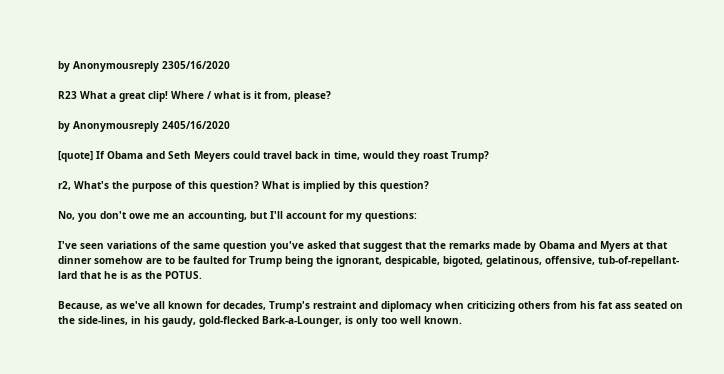by Anonymousreply 2305/16/2020

R23 What a great clip! Where / what is it from, please?

by Anonymousreply 2405/16/2020

[quote] If Obama and Seth Meyers could travel back in time, would they roast Trump?

r2, What's the purpose of this question? What is implied by this question?

No, you don't owe me an accounting, but I'll account for my questions:

I've seen variations of the same question you've asked that suggest that the remarks made by Obama and Myers at that dinner somehow are to be faulted for Trump being the ignorant, despicable, bigoted, gelatinous, offensive, tub-of-repellant-lard that he is as the POTUS.

Because, as we've all known for decades, Trump's restraint and diplomacy when criticizing others from his fat ass seated on the side-lines, in his gaudy, gold-flecked Bark-a-Lounger, is only too well known.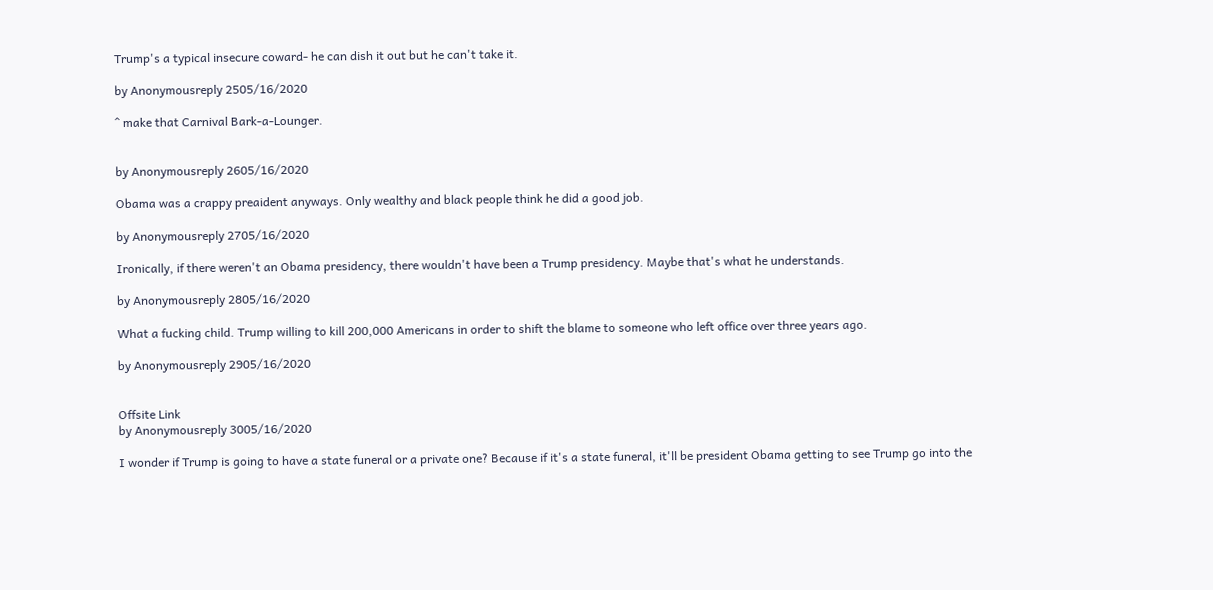Trump's a typical insecure coward- he can dish it out but he can't take it.

by Anonymousreply 2505/16/2020

^ make that Carnival Bark-a-Lounger.


by Anonymousreply 2605/16/2020

Obama was a crappy preaident anyways. Only wealthy and black people think he did a good job.

by Anonymousreply 2705/16/2020

Ironically, if there weren't an Obama presidency, there wouldn't have been a Trump presidency. Maybe that's what he understands.

by Anonymousreply 2805/16/2020

What a fucking child. Trump willing to kill 200,000 Americans in order to shift the blame to someone who left office over three years ago.

by Anonymousreply 2905/16/2020


Offsite Link
by Anonymousreply 3005/16/2020

I wonder if Trump is going to have a state funeral or a private one? Because if it's a state funeral, it'll be president Obama getting to see Trump go into the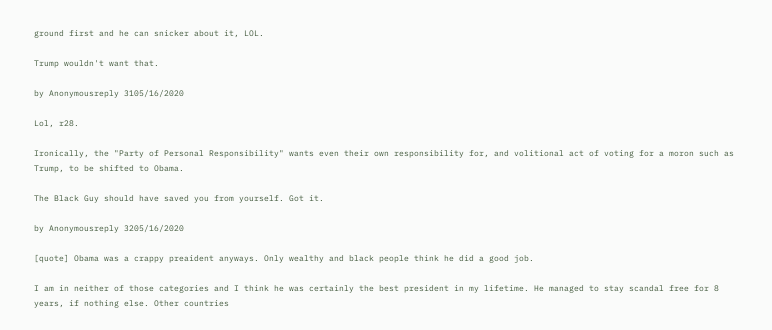ground first and he can snicker about it, LOL.

Trump wouldn't want that.

by Anonymousreply 3105/16/2020

Lol, r28.

Ironically, the "Party of Personal Responsibility" wants even their own responsibility for, and volitional act of voting for a moron such as Trump, to be shifted to Obama.

The Black Guy should have saved you from yourself. Got it.

by Anonymousreply 3205/16/2020

[quote] Obama was a crappy preaident anyways. Only wealthy and black people think he did a good job.

I am in neither of those categories and I think he was certainly the best president in my lifetime. He managed to stay scandal free for 8 years, if nothing else. Other countries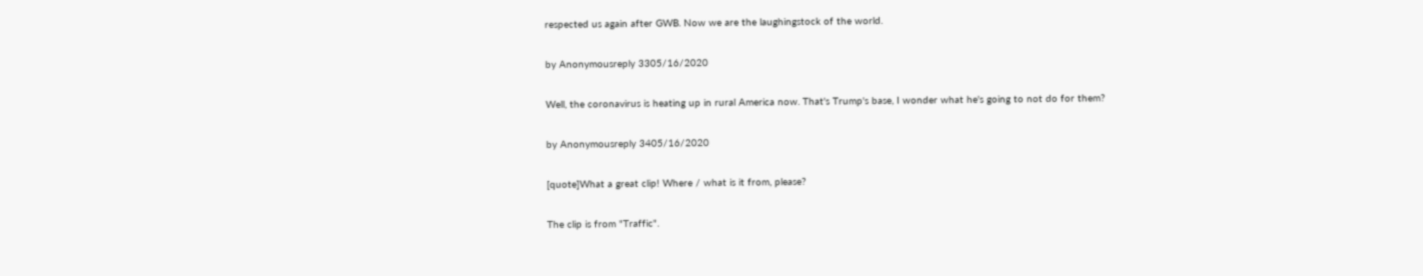respected us again after GWB. Now we are the laughingstock of the world.

by Anonymousreply 3305/16/2020

Well, the coronavirus is heating up in rural America now. That's Trump's base, I wonder what he's going to not do for them?

by Anonymousreply 3405/16/2020

[quote]What a great clip! Where / what is it from, please?

The clip is from "Traffic".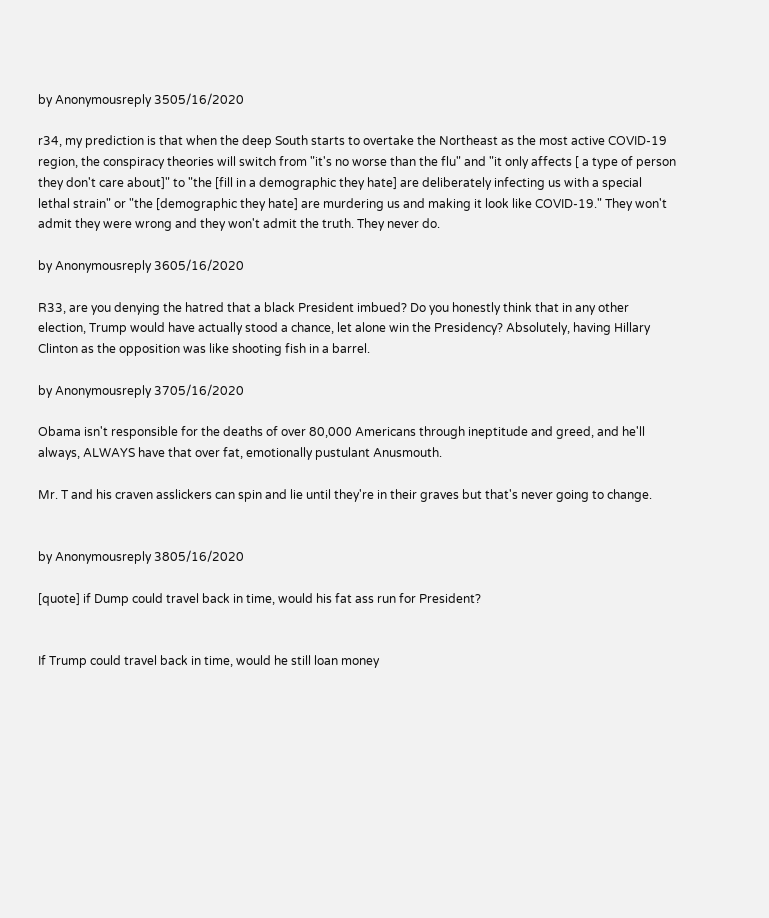by Anonymousreply 3505/16/2020

r34, my prediction is that when the deep South starts to overtake the Northeast as the most active COVID-19 region, the conspiracy theories will switch from "it's no worse than the flu" and "it only affects [ a type of person they don't care about]" to "the [fill in a demographic they hate] are deliberately infecting us with a special lethal strain" or "the [demographic they hate] are murdering us and making it look like COVID-19." They won't admit they were wrong and they won't admit the truth. They never do.

by Anonymousreply 3605/16/2020

R33, are you denying the hatred that a black President imbued? Do you honestly think that in any other election, Trump would have actually stood a chance, let alone win the Presidency? Absolutely, having Hillary Clinton as the opposition was like shooting fish in a barrel.

by Anonymousreply 3705/16/2020

Obama isn't responsible for the deaths of over 80,000 Americans through ineptitude and greed, and he'll always, ALWAYS have that over fat, emotionally pustulant Anusmouth.

Mr. T and his craven asslickers can spin and lie until they're in their graves but that's never going to change.


by Anonymousreply 3805/16/2020

[quote] if Dump could travel back in time, would his fat ass run for President?


If Trump could travel back in time, would he still loan money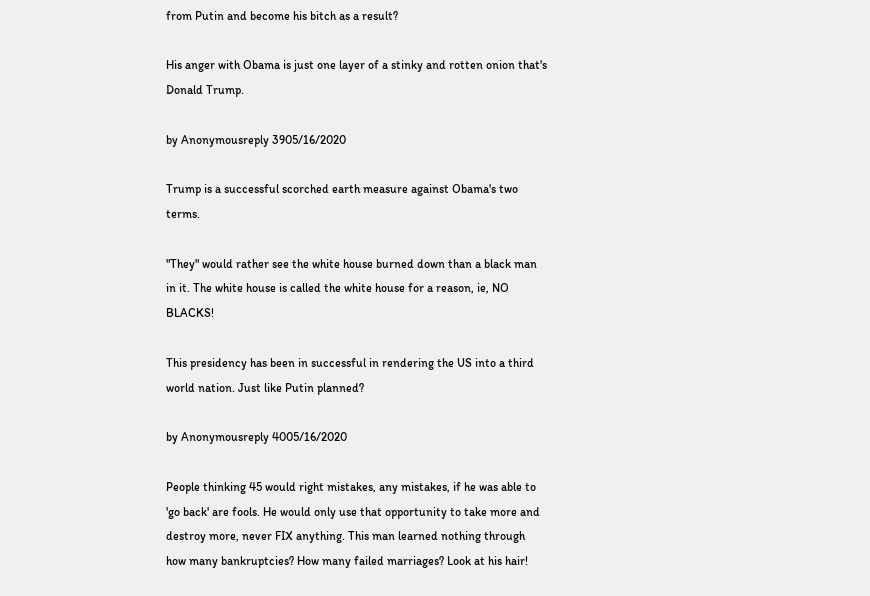from Putin and become his bitch as a result?

His anger with Obama is just one layer of a stinky and rotten onion that's Donald Trump.

by Anonymousreply 3905/16/2020

Trump is a successful scorched earth measure against Obama's two terms.

"They" would rather see the white house burned down than a black man in it. The white house is called the white house for a reason, ie, NO BLACKS!

This presidency has been in successful in rendering the US into a third world nation. Just like Putin planned?

by Anonymousreply 4005/16/2020

People thinking 45 would right mistakes, any mistakes, if he was able to 'go back' are fools. He would only use that opportunity to take more and destroy more, never FIX anything. This man learned nothing through how many bankruptcies? How many failed marriages? Look at his hair!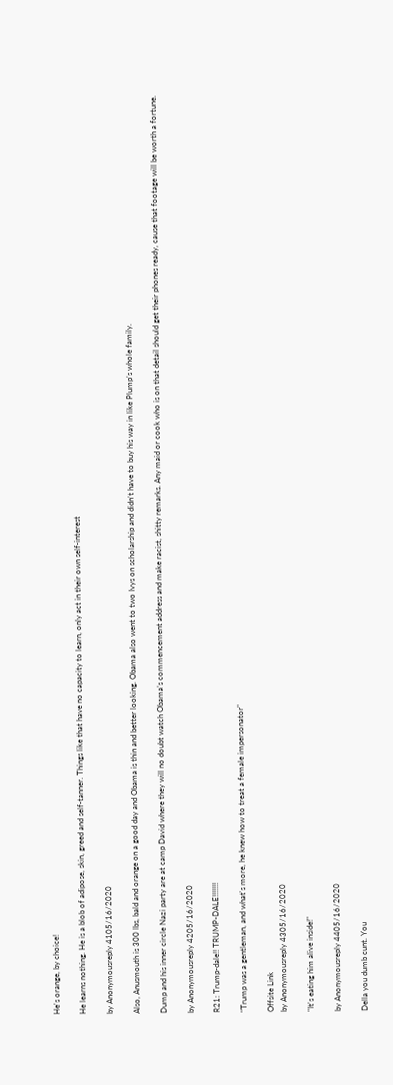He's orange, by choice!

He learns nothing. He is a blob of adipose, skin, greed and self-tanner. Things like that have no capacity to learn, only act in their own self-interest

by Anonymousreply 4105/16/2020

Also, Anusmouth is 300 lbs, bald and orange on a good day and Obama is thin and better looking. Obama also went to two Ivys on scholarship and didn’t have to buy his way in like Plump’s whole family.

Dump and his inner circle Nazi party are at camp David where they will no doubt watch Obama’s commencement address and make racist, shitty remarks. Any maid or cook who is on that detail should get their phones ready, cause that footage will be worth a fortune.

by Anonymousreply 4205/16/2020

R21: Trump-dale!! TRUMP-DALE!!!!!!!

"Trump was a gentleman, and what's more, he knew how to treat a female impersonator"

Offsite Link
by Anonymousreply 4305/16/2020

"It's eating him alive inside!"

by Anonymousreply 4405/16/2020

Della you dumb cunt. You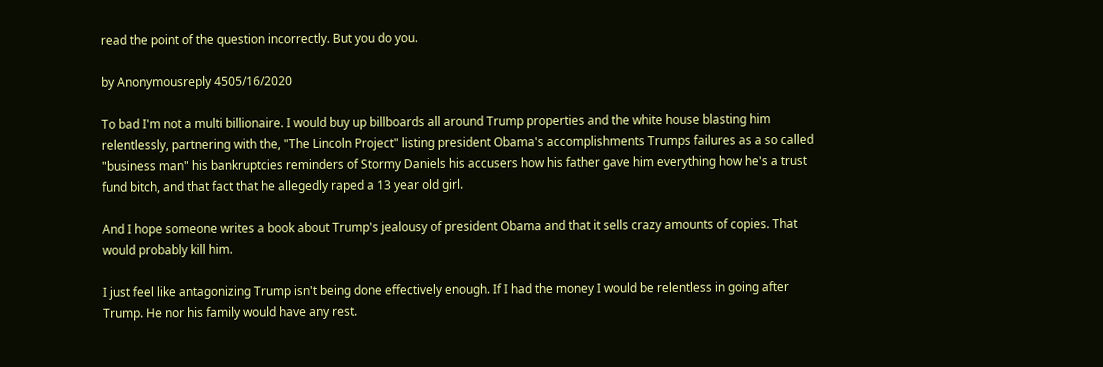read the point of the question incorrectly. But you do you.

by Anonymousreply 4505/16/2020

To bad I'm not a multi billionaire. I would buy up billboards all around Trump properties and the white house blasting him relentlessly, partnering with the, "The Lincoln Project" listing president Obama's accomplishments Trumps failures as a so called "business man" his bankruptcies reminders of Stormy Daniels his accusers how his father gave him everything how he's a trust fund bitch, and that fact that he allegedly raped a 13 year old girl.

And I hope someone writes a book about Trump's jealousy of president Obama and that it sells crazy amounts of copies. That would probably kill him.

I just feel like antagonizing Trump isn't being done effectively enough. If I had the money I would be relentless in going after Trump. He nor his family would have any rest.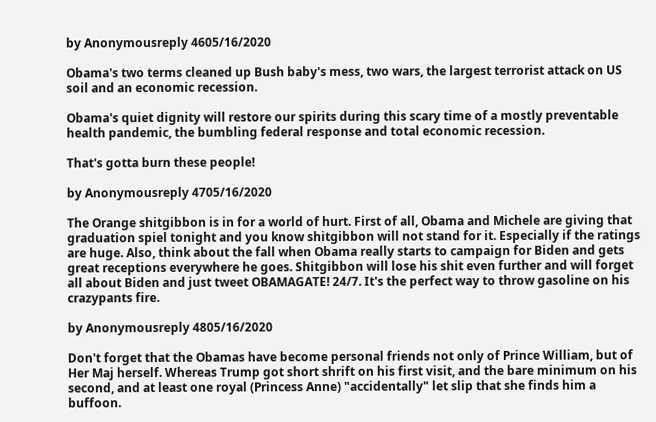by Anonymousreply 4605/16/2020

Obama's two terms cleaned up Bush baby's mess, two wars, the largest terrorist attack on US soil and an economic recession.

Obama's quiet dignity will restore our spirits during this scary time of a mostly preventable health pandemic, the bumbling federal response and total economic recession.

That's gotta burn these people!

by Anonymousreply 4705/16/2020

The Orange shitgibbon is in for a world of hurt. First of all, Obama and Michele are giving that graduation spiel tonight and you know shitgibbon will not stand for it. Especially if the ratings are huge. Also, think about the fall when Obama really starts to campaign for Biden and gets great receptions everywhere he goes. Shitgibbon will lose his shit even further and will forget all about Biden and just tweet OBAMAGATE! 24/7. It's the perfect way to throw gasoline on his crazypants fire.

by Anonymousreply 4805/16/2020

Don't forget that the Obamas have become personal friends not only of Prince William, but of Her Maj herself. Whereas Trump got short shrift on his first visit, and the bare minimum on his second, and at least one royal (Princess Anne) "accidentally" let slip that she finds him a buffoon.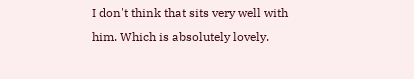I don't think that sits very well with him. Which is absolutely lovely.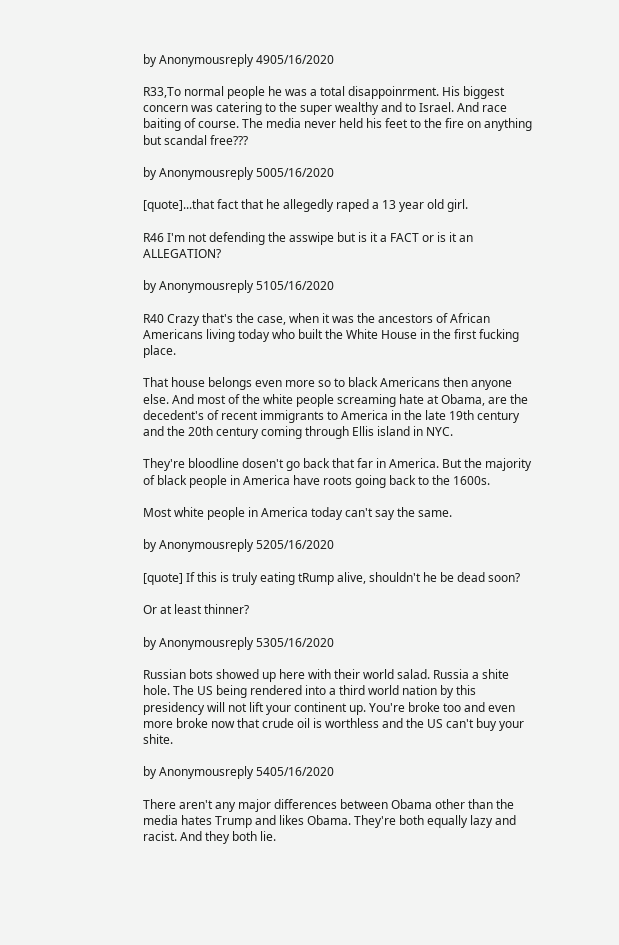by Anonymousreply 4905/16/2020

R33,To normal people he was a total disappoinrment. His biggest concern was catering to the super wealthy and to Israel. And race baiting of course. The media never held his feet to the fire on anything but scandal free???

by Anonymousreply 5005/16/2020

[quote]...that fact that he allegedly raped a 13 year old girl.

R46 I'm not defending the asswipe but is it a FACT or is it an ALLEGATION?

by Anonymousreply 5105/16/2020

R40 Crazy that's the case, when it was the ancestors of African Americans living today who built the White House in the first fucking place.

That house belongs even more so to black Americans then anyone else. And most of the white people screaming hate at Obama, are the decedent's of recent immigrants to America in the late 19th century and the 20th century coming through Ellis island in NYC.

They're bloodline dosen't go back that far in America. But the majority of black people in America have roots going back to the 1600s.

Most white people in America today can't say the same.

by Anonymousreply 5205/16/2020

[quote] If this is truly eating tRump alive, shouldn't he be dead soon?

Or at least thinner?

by Anonymousreply 5305/16/2020

Russian bots showed up here with their world salad. Russia a shite hole. The US being rendered into a third world nation by this presidency will not lift your continent up. You're broke too and even more broke now that crude oil is worthless and the US can't buy your shite.

by Anonymousreply 5405/16/2020

There aren't any major differences between Obama other than the media hates Trump and likes Obama. They're both equally lazy and racist. And they both lie.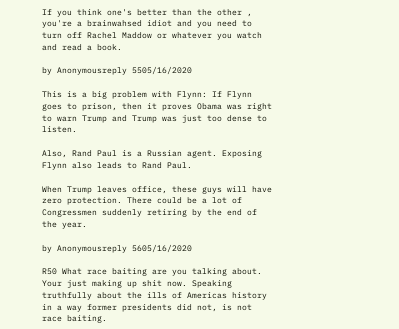If you think one's better than the other , you're a brainwahsed idiot and you need to turn off Rachel Maddow or whatever you watch and read a book.

by Anonymousreply 5505/16/2020

This is a big problem with Flynn: If Flynn goes to prison, then it proves Obama was right to warn Trump and Trump was just too dense to listen.

Also, Rand Paul is a Russian agent. Exposing Flynn also leads to Rand Paul.

When Trump leaves office, these guys will have zero protection. There could be a lot of Congressmen suddenly retiring by the end of the year.

by Anonymousreply 5605/16/2020

R50 What race baiting are you talking about. Your just making up shit now. Speaking truthfully about the ills of Americas history in a way former presidents did not, is not race baiting.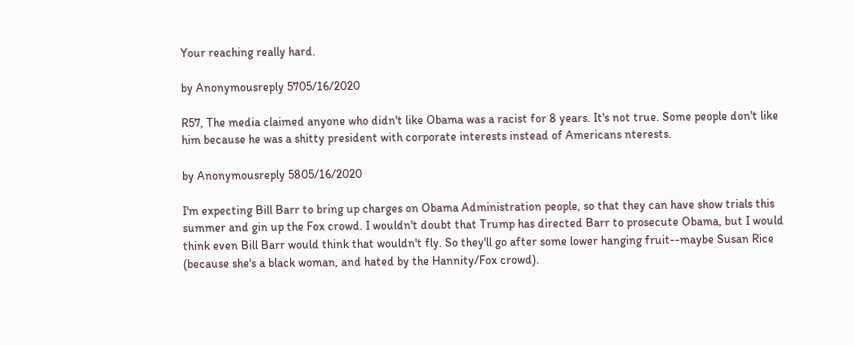Your reaching really hard.

by Anonymousreply 5705/16/2020

R57, The media claimed anyone who didn't like Obama was a racist for 8 years. It's not true. Some people don't like him because he was a shitty president with corporate interests instead of Americans nterests.

by Anonymousreply 5805/16/2020

I'm expecting Bill Barr to bring up charges on Obama Administration people, so that they can have show trials this summer and gin up the Fox crowd. I wouldn't doubt that Trump has directed Barr to prosecute Obama, but I would think even Bill Barr would think that wouldn't fly. So they'll go after some lower hanging fruit--maybe Susan Rice (because she's a black woman, and hated by the Hannity/Fox crowd).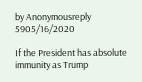by Anonymousreply 5905/16/2020

If the President has absolute immunity as Trump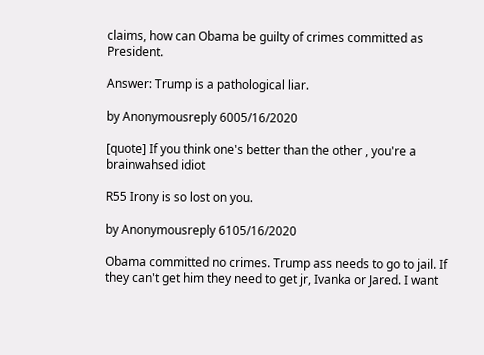claims, how can Obama be guilty of crimes committed as President.

Answer: Trump is a pathological liar.

by Anonymousreply 6005/16/2020

[quote] If you think one's better than the other , you're a brainwahsed idiot

R55 Irony is so lost on you.

by Anonymousreply 6105/16/2020

Obama committed no crimes. Trump ass needs to go to jail. If they can't get him they need to get jr, Ivanka or Jared. I want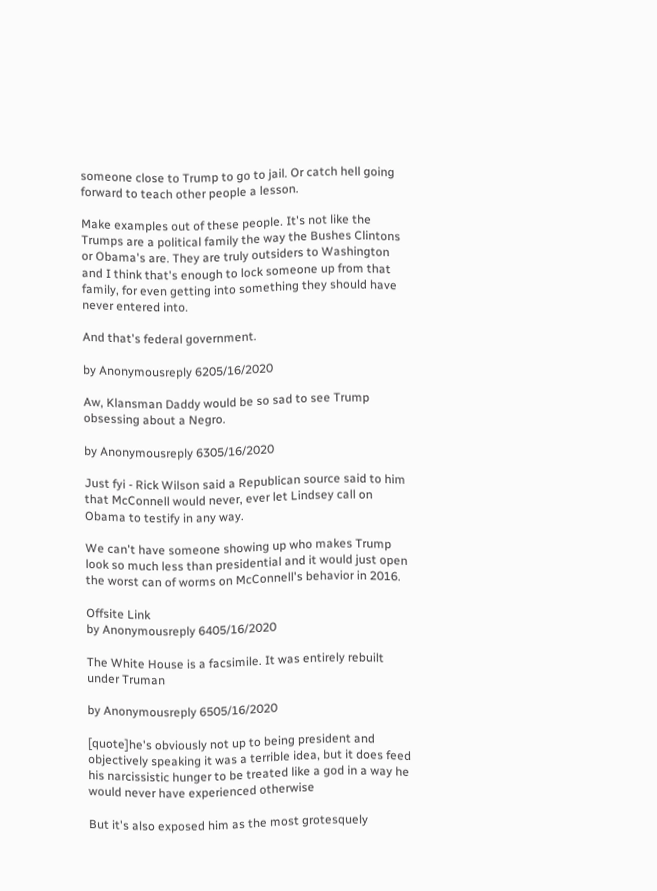someone close to Trump to go to jail. Or catch hell going forward to teach other people a lesson.

Make examples out of these people. It's not like the Trumps are a political family the way the Bushes Clintons or Obama's are. They are truly outsiders to Washington and I think that's enough to lock someone up from that family, for even getting into something they should have never entered into.

And that's federal government.

by Anonymousreply 6205/16/2020

Aw, Klansman Daddy would be so sad to see Trump obsessing about a Negro.

by Anonymousreply 6305/16/2020

Just fyi - Rick Wilson said a Republican source said to him that McConnell would never, ever let Lindsey call on Obama to testify in any way.

We can't have someone showing up who makes Trump look so much less than presidential and it would just open the worst can of worms on McConnell's behavior in 2016.

Offsite Link
by Anonymousreply 6405/16/2020

The White House is a facsimile. It was entirely rebuilt under Truman

by Anonymousreply 6505/16/2020

[quote]he's obviously not up to being president and objectively speaking it was a terrible idea, but it does feed his narcissistic hunger to be treated like a god in a way he would never have experienced otherwise

But it's also exposed him as the most grotesquely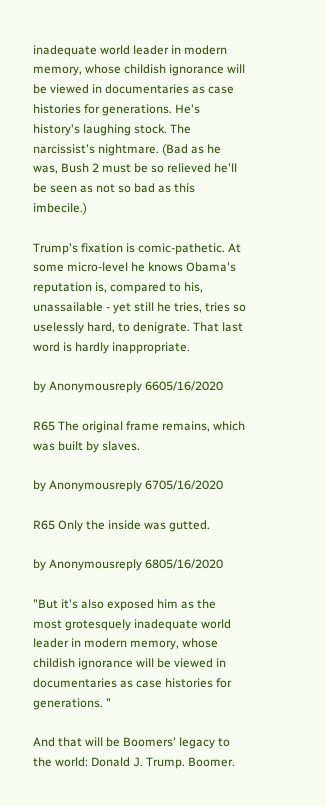inadequate world leader in modern memory, whose childish ignorance will be viewed in documentaries as case histories for generations. He's history's laughing stock. The narcissist's nightmare. (Bad as he was, Bush 2 must be so relieved he'll be seen as not so bad as this imbecile.)

Trump's fixation is comic-pathetic. At some micro-level he knows Obama's reputation is, compared to his, unassailable - yet still he tries, tries so uselessly hard, to denigrate. That last word is hardly inappropriate.

by Anonymousreply 6605/16/2020

R65 The original frame remains, which was built by slaves.

by Anonymousreply 6705/16/2020

R65 Only the inside was gutted.

by Anonymousreply 6805/16/2020

"But it's also exposed him as the most grotesquely inadequate world leader in modern memory, whose childish ignorance will be viewed in documentaries as case histories for generations. "

And that will be Boomers' legacy to the world: Donald J. Trump. Boomer.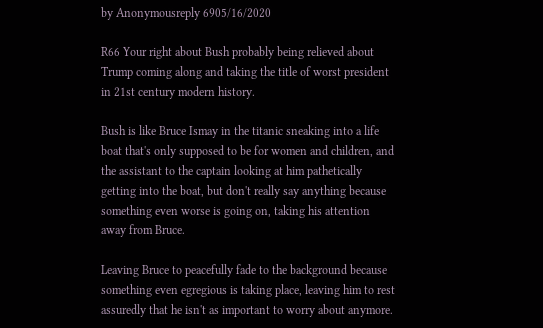by Anonymousreply 6905/16/2020

R66 Your right about Bush probably being relieved about Trump coming along and taking the title of worst president in 21st century modern history.

Bush is like Bruce Ismay in the titanic sneaking into a life boat that's only supposed to be for women and children, and the assistant to the captain looking at him pathetically getting into the boat, but don't really say anything because something even worse is going on, taking his attention away from Bruce.

Leaving Bruce to peacefully fade to the background because something even egregious is taking place, leaving him to rest assuredly that he isn't as important to worry about anymore.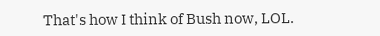That's how I think of Bush now, LOL.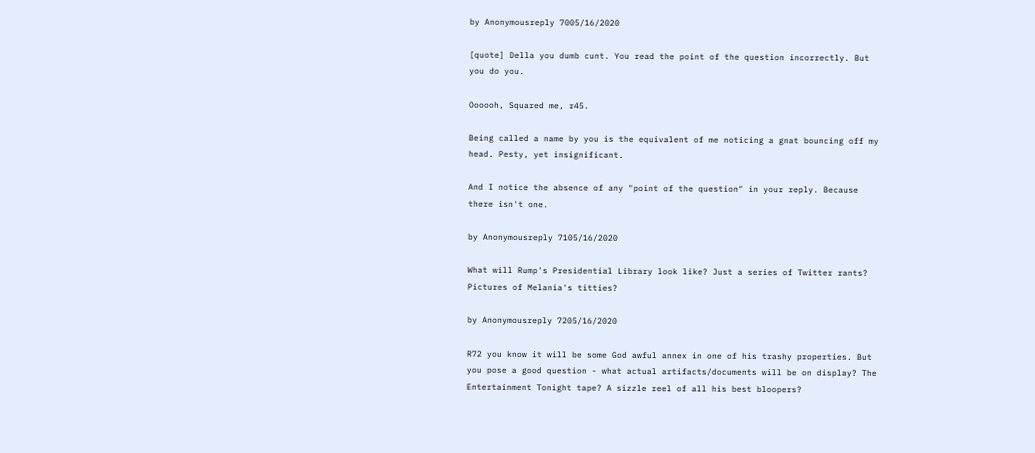by Anonymousreply 7005/16/2020

[quote] Della you dumb cunt. You read the point of the question incorrectly. But you do you.

Oooooh, Squared me, r45.

Being called a name by you is the equivalent of me noticing a gnat bouncing off my head. Pesty, yet insignificant.

And I notice the absence of any "point of the question" in your reply. Because there isn't one.

by Anonymousreply 7105/16/2020

What will Rump's Presidential Library look like? Just a series of Twitter rants? Pictures of Melania's titties?

by Anonymousreply 7205/16/2020

R72 you know it will be some God awful annex in one of his trashy properties. But you pose a good question - what actual artifacts/documents will be on display? The Entertainment Tonight tape? A sizzle reel of all his best bloopers?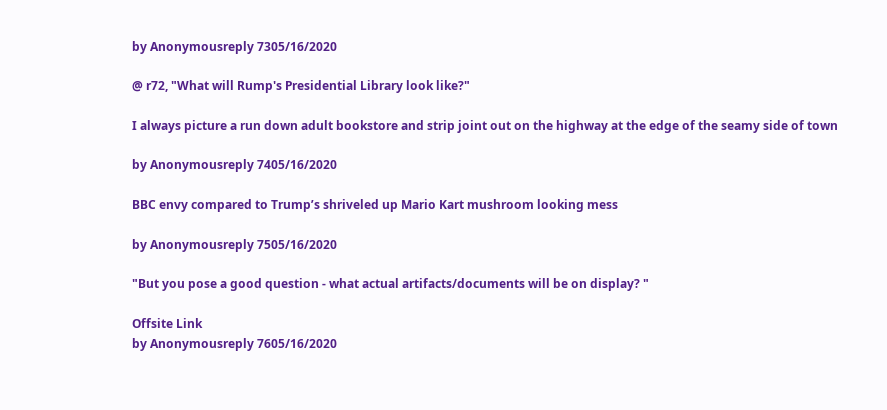by Anonymousreply 7305/16/2020

@ r72, "What will Rump's Presidential Library look like?"

I always picture a run down adult bookstore and strip joint out on the highway at the edge of the seamy side of town

by Anonymousreply 7405/16/2020

BBC envy compared to Trump’s shriveled up Mario Kart mushroom looking mess

by Anonymousreply 7505/16/2020

"But you pose a good question - what actual artifacts/documents will be on display? "

Offsite Link
by Anonymousreply 7605/16/2020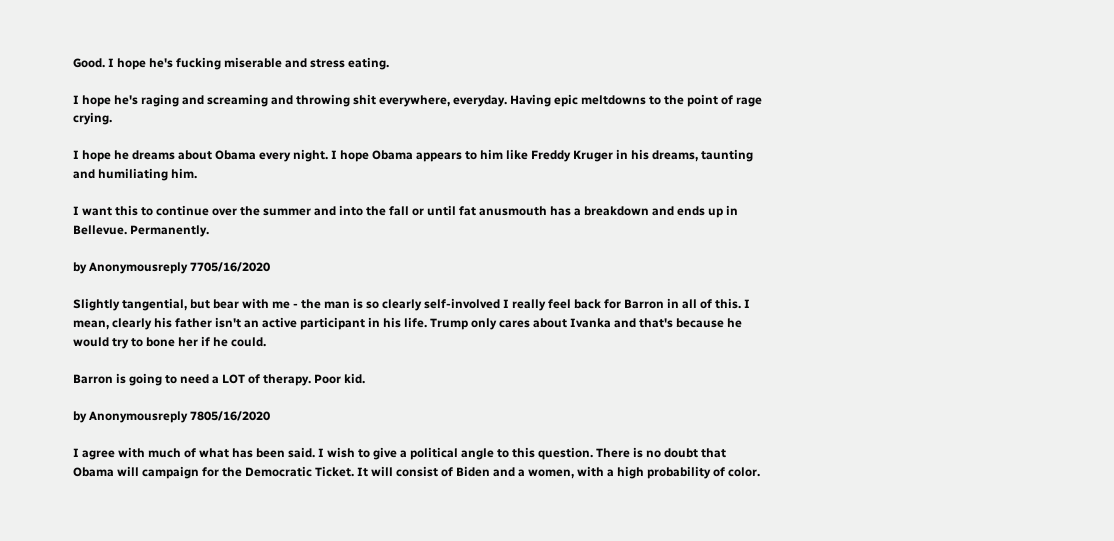Good. I hope he's fucking miserable and stress eating.

I hope he's raging and screaming and throwing shit everywhere, everyday. Having epic meltdowns to the point of rage crying.

I hope he dreams about Obama every night. I hope Obama appears to him like Freddy Kruger in his dreams, taunting and humiliating him.

I want this to continue over the summer and into the fall or until fat anusmouth has a breakdown and ends up in Bellevue. Permanently.

by Anonymousreply 7705/16/2020

Slightly tangential, but bear with me - the man is so clearly self-involved I really feel back for Barron in all of this. I mean, clearly his father isn't an active participant in his life. Trump only cares about Ivanka and that's because he would try to bone her if he could.

Barron is going to need a LOT of therapy. Poor kid.

by Anonymousreply 7805/16/2020

I agree with much of what has been said. I wish to give a political angle to this question. There is no doubt that Obama will campaign for the Democratic Ticket. It will consist of Biden and a women, with a high probability of color.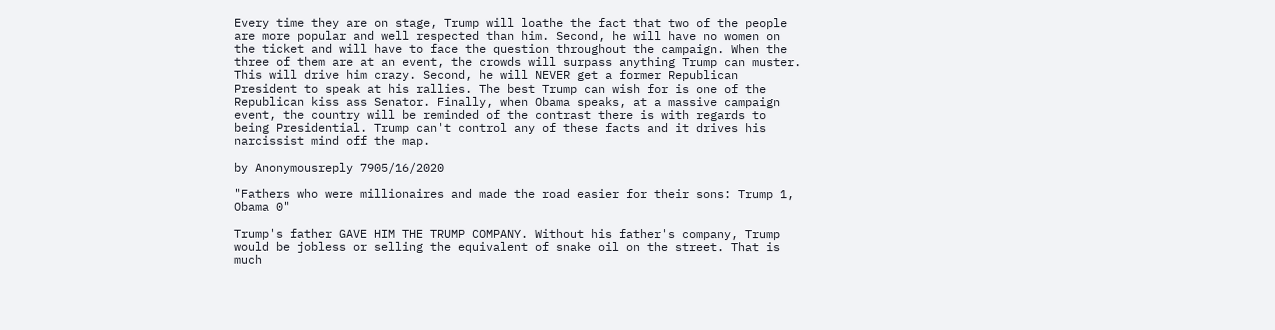Every time they are on stage, Trump will loathe the fact that two of the people are more popular and well respected than him. Second, he will have no women on the ticket and will have to face the question throughout the campaign. When the three of them are at an event, the crowds will surpass anything Trump can muster. This will drive him crazy. Second, he will NEVER get a former Republican President to speak at his rallies. The best Trump can wish for is one of the Republican kiss ass Senator. Finally, when Obama speaks, at a massive campaign event, the country will be reminded of the contrast there is with regards to being Presidential. Trump can't control any of these facts and it drives his narcissist mind off the map.

by Anonymousreply 7905/16/2020

"Fathers who were millionaires and made the road easier for their sons: Trump 1, Obama 0"

Trump's father GAVE HIM THE TRUMP COMPANY. Without his father's company, Trump would be jobless or selling the equivalent of snake oil on the street. That is much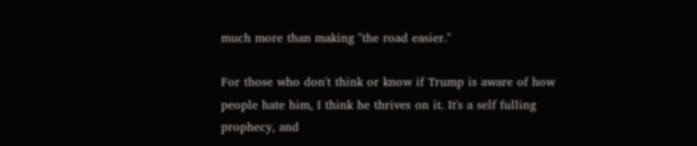much more than making "the road easier."

For those who don't think or know if Trump is aware of how people hate him, I think he thrives on it. It's a self fulling prophecy, and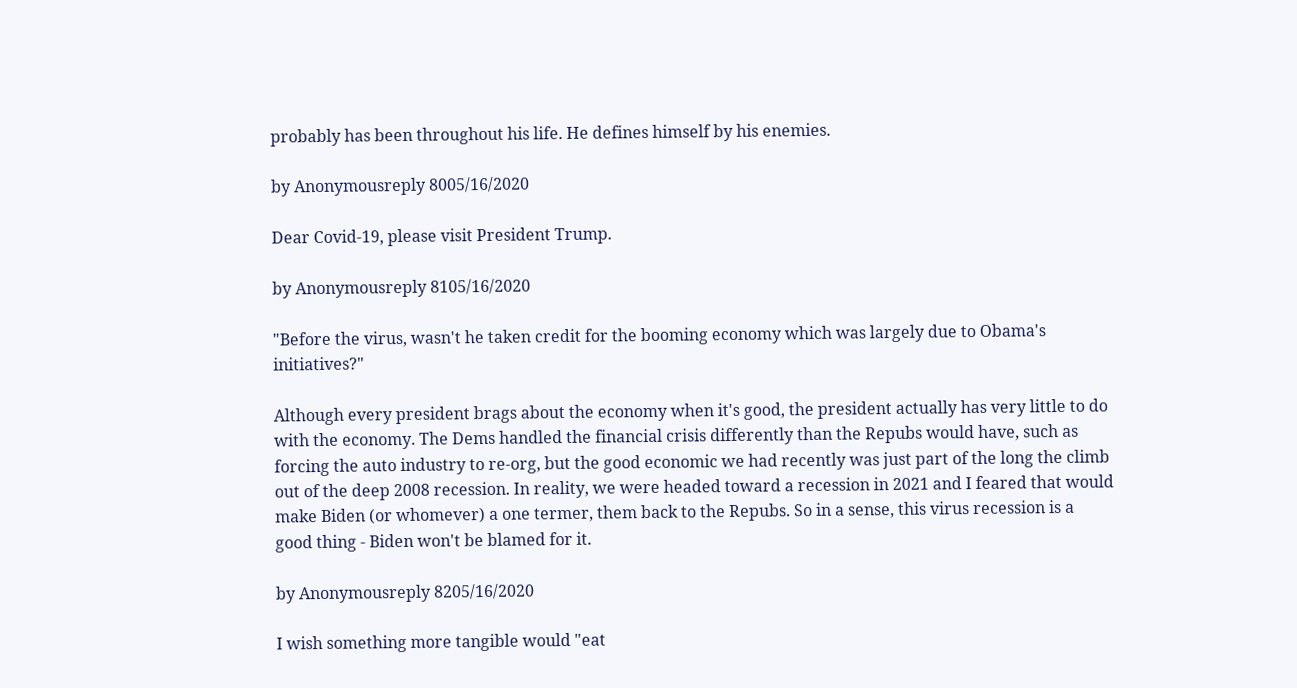probably has been throughout his life. He defines himself by his enemies.

by Anonymousreply 8005/16/2020

Dear Covid-19, please visit President Trump.

by Anonymousreply 8105/16/2020

"Before the virus, wasn't he taken credit for the booming economy which was largely due to Obama's initiatives?"

Although every president brags about the economy when it's good, the president actually has very little to do with the economy. The Dems handled the financial crisis differently than the Repubs would have, such as forcing the auto industry to re-org, but the good economic we had recently was just part of the long the climb out of the deep 2008 recession. In reality, we were headed toward a recession in 2021 and I feared that would make Biden (or whomever) a one termer, them back to the Repubs. So in a sense, this virus recession is a good thing - Biden won't be blamed for it.

by Anonymousreply 8205/16/2020

I wish something more tangible would "eat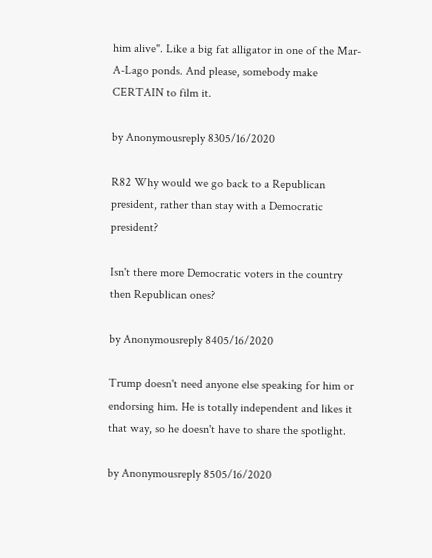him alive". Like a big fat alligator in one of the Mar-A-Lago ponds. And please, somebody make CERTAIN to film it.

by Anonymousreply 8305/16/2020

R82 Why would we go back to a Republican president, rather than stay with a Democratic president?

Isn't there more Democratic voters in the country then Republican ones?

by Anonymousreply 8405/16/2020

Trump doesn't need anyone else speaking for him or endorsing him. He is totally independent and likes it that way, so he doesn't have to share the spotlight.

by Anonymousreply 8505/16/2020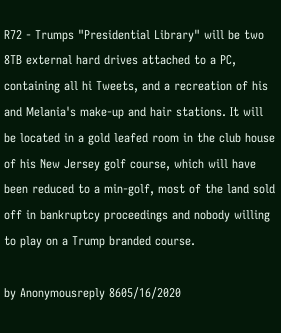R72 - Trumps "Presidential Library" will be two 8TB external hard drives attached to a PC, containing all hi Tweets, and a recreation of his and Melania's make-up and hair stations. It will be located in a gold leafed room in the club house of his New Jersey golf course, which will have been reduced to a min-golf, most of the land sold off in bankruptcy proceedings and nobody willing to play on a Trump branded course.

by Anonymousreply 8605/16/2020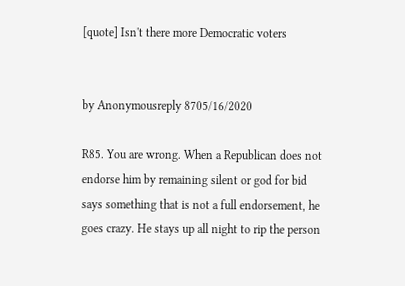[quote] Isn't there more Democratic voters


by Anonymousreply 8705/16/2020

R85. You are wrong. When a Republican does not endorse him by remaining silent or god for bid says something that is not a full endorsement, he goes crazy. He stays up all night to rip the person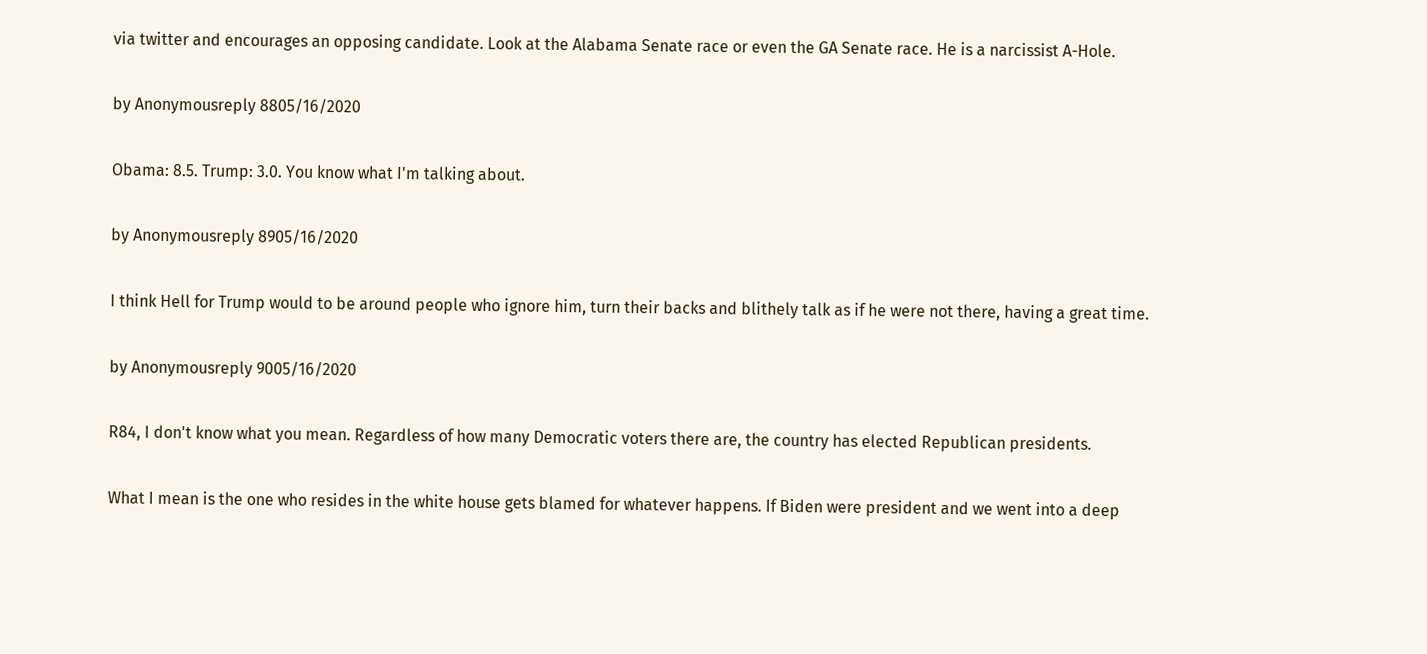via twitter and encourages an opposing candidate. Look at the Alabama Senate race or even the GA Senate race. He is a narcissist A-Hole.

by Anonymousreply 8805/16/2020

Obama: 8.5. Trump: 3.0. You know what I'm talking about.

by Anonymousreply 8905/16/2020

I think Hell for Trump would to be around people who ignore him, turn their backs and blithely talk as if he were not there, having a great time.

by Anonymousreply 9005/16/2020

R84, I don't know what you mean. Regardless of how many Democratic voters there are, the country has elected Republican presidents.

What I mean is the one who resides in the white house gets blamed for whatever happens. If Biden were president and we went into a deep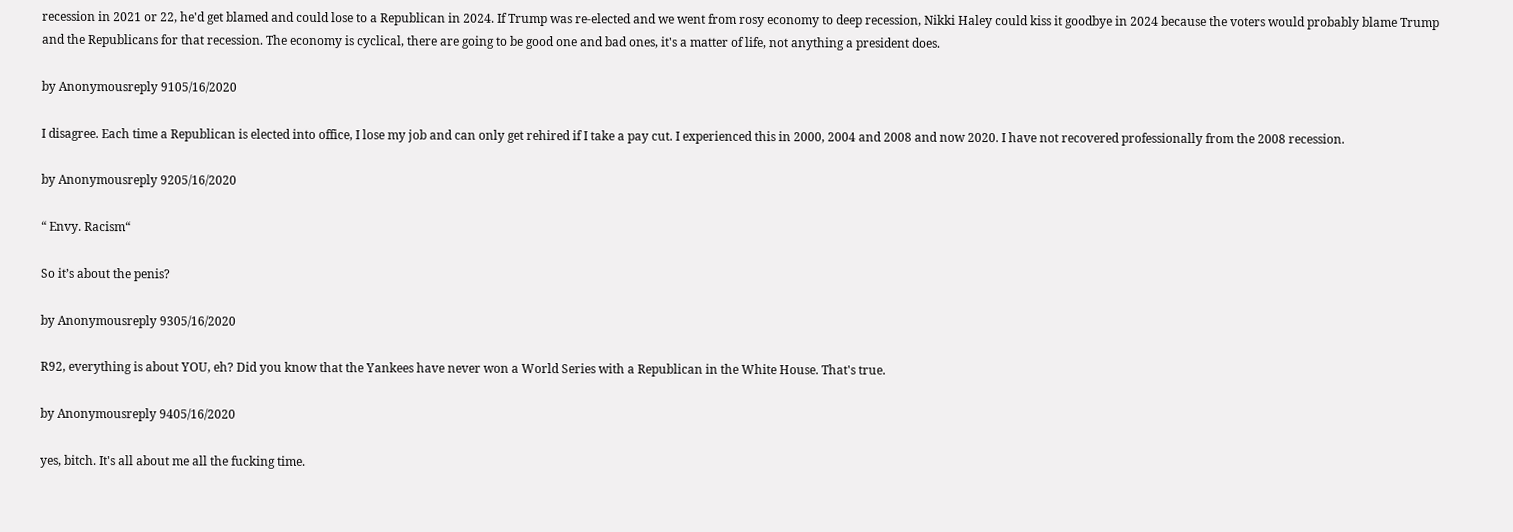recession in 2021 or 22, he'd get blamed and could lose to a Republican in 2024. If Trump was re-elected and we went from rosy economy to deep recession, Nikki Haley could kiss it goodbye in 2024 because the voters would probably blame Trump and the Republicans for that recession. The economy is cyclical, there are going to be good one and bad ones, it's a matter of life, not anything a president does.

by Anonymousreply 9105/16/2020

I disagree. Each time a Republican is elected into office, I lose my job and can only get rehired if I take a pay cut. I experienced this in 2000, 2004 and 2008 and now 2020. I have not recovered professionally from the 2008 recession.

by Anonymousreply 9205/16/2020

“ Envy. Racism“

So it’s about the penis?

by Anonymousreply 9305/16/2020

R92, everything is about YOU, eh? Did you know that the Yankees have never won a World Series with a Republican in the White House. That's true.

by Anonymousreply 9405/16/2020

yes, bitch. It's all about me all the fucking time.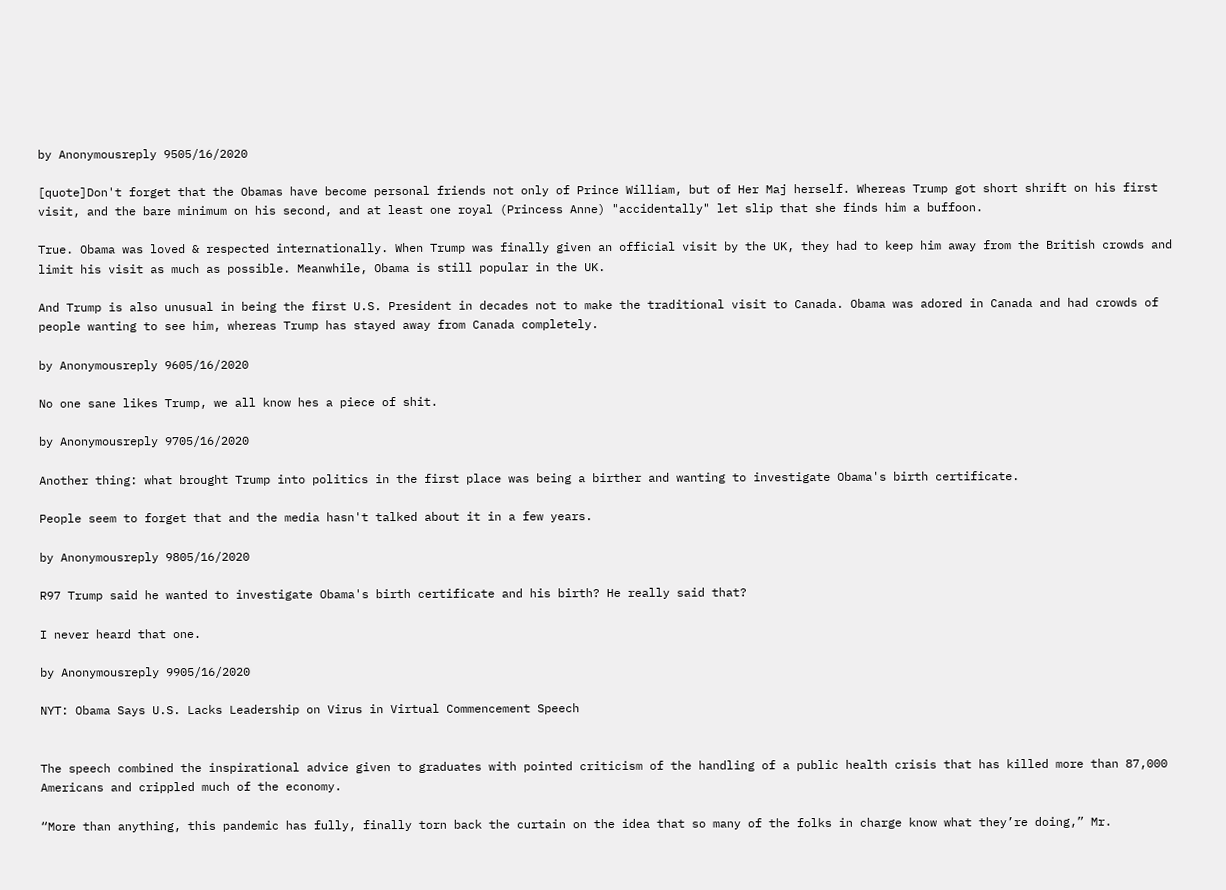by Anonymousreply 9505/16/2020

[quote]Don't forget that the Obamas have become personal friends not only of Prince William, but of Her Maj herself. Whereas Trump got short shrift on his first visit, and the bare minimum on his second, and at least one royal (Princess Anne) "accidentally" let slip that she finds him a buffoon.

True. Obama was loved & respected internationally. When Trump was finally given an official visit by the UK, they had to keep him away from the British crowds and limit his visit as much as possible. Meanwhile, Obama is still popular in the UK.

And Trump is also unusual in being the first U.S. President in decades not to make the traditional visit to Canada. Obama was adored in Canada and had crowds of people wanting to see him, whereas Trump has stayed away from Canada completely.

by Anonymousreply 9605/16/2020

No one sane likes Trump, we all know hes a piece of shit.

by Anonymousreply 9705/16/2020

Another thing: what brought Trump into politics in the first place was being a birther and wanting to investigate Obama's birth certificate.

People seem to forget that and the media hasn't talked about it in a few years.

by Anonymousreply 9805/16/2020

R97 Trump said he wanted to investigate Obama's birth certificate and his birth? He really said that?

I never heard that one.

by Anonymousreply 9905/16/2020

NYT: Obama Says U.S. Lacks Leadership on Virus in Virtual Commencement Speech


The speech combined the inspirational advice given to graduates with pointed criticism of the handling of a public health crisis that has killed more than 87,000 Americans and crippled much of the economy.

“More than anything, this pandemic has fully, finally torn back the curtain on the idea that so many of the folks in charge know what they’re doing,” Mr.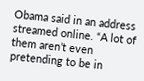Obama said in an address streamed online. “A lot of them aren’t even pretending to be in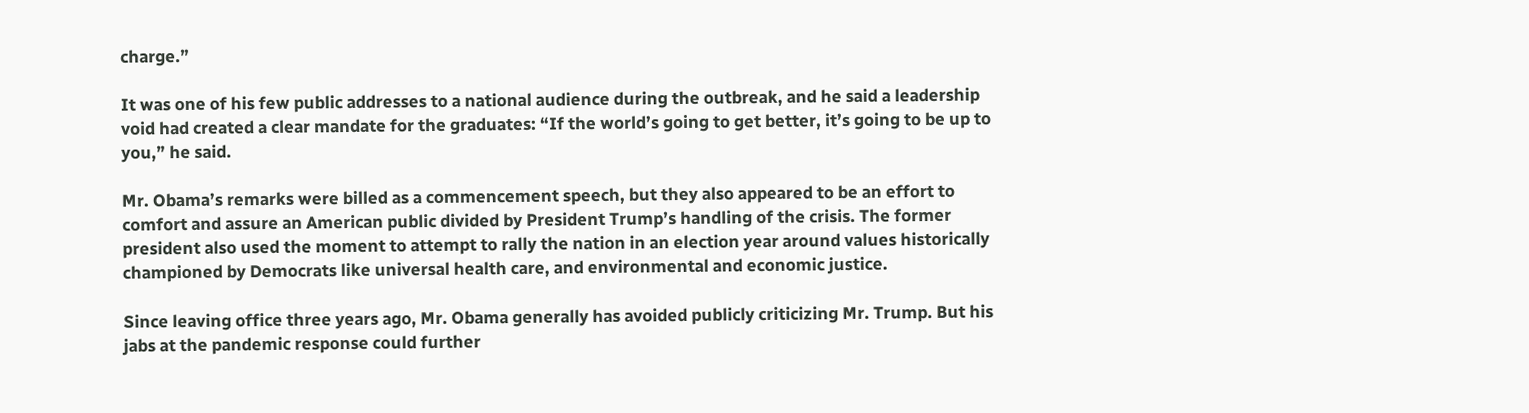charge.”

It was one of his few public addresses to a national audience during the outbreak, and he said a leadership void had created a clear mandate for the graduates: “If the world’s going to get better, it’s going to be up to you,” he said.

Mr. Obama’s remarks were billed as a commencement speech, but they also appeared to be an effort to comfort and assure an American public divided by President Trump’s handling of the crisis. The former president also used the moment to attempt to rally the nation in an election year around values historically championed by Democrats like universal health care, and environmental and economic justice.

Since leaving office three years ago, Mr. Obama generally has avoided publicly criticizing Mr. Trump. But his jabs at the pandemic response could further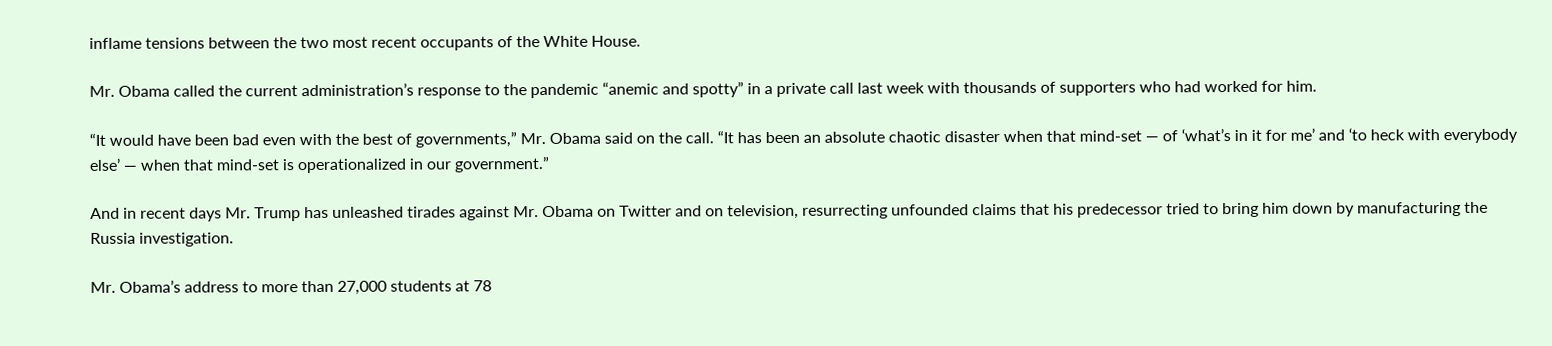inflame tensions between the two most recent occupants of the White House.

Mr. Obama called the current administration’s response to the pandemic “anemic and spotty” in a private call last week with thousands of supporters who had worked for him.

“It would have been bad even with the best of governments,” Mr. Obama said on the call. “It has been an absolute chaotic disaster when that mind-set — of ‘what’s in it for me’ and ‘to heck with everybody else’ — when that mind-set is operationalized in our government.”

And in recent days Mr. Trump has unleashed tirades against Mr. Obama on Twitter and on television, resurrecting unfounded claims that his predecessor tried to bring him down by manufacturing the Russia investigation.

Mr. Obama’s address to more than 27,000 students at 78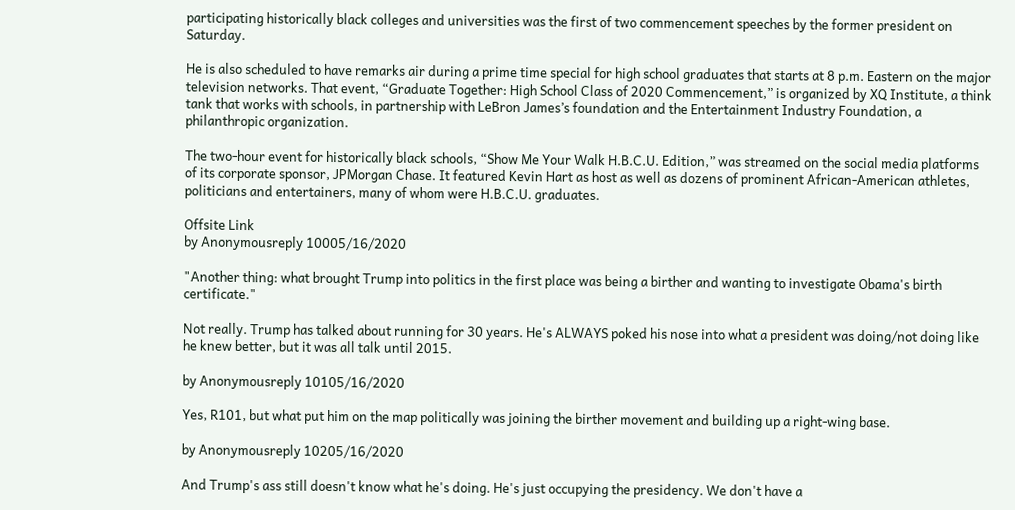participating historically black colleges and universities was the first of two commencement speeches by the former president on Saturday.

He is also scheduled to have remarks air during a prime time special for high school graduates that starts at 8 p.m. Eastern on the major television networks. That event, “Graduate Together: High School Class of 2020 Commencement,” is organized by XQ Institute, a think tank that works with schools, in partnership with LeBron James’s foundation and the Entertainment Industry Foundation, a philanthropic organization.

The two-hour event for historically black schools, “Show Me Your Walk H.B.C.U. Edition,” was streamed on the social media platforms of its corporate sponsor, JPMorgan Chase. It featured Kevin Hart as host as well as dozens of prominent African-American athletes, politicians and entertainers, many of whom were H.B.C.U. graduates.

Offsite Link
by Anonymousreply 10005/16/2020

"Another thing: what brought Trump into politics in the first place was being a birther and wanting to investigate Obama's birth certificate."

Not really. Trump has talked about running for 30 years. He's ALWAYS poked his nose into what a president was doing/not doing like he knew better, but it was all talk until 2015.

by Anonymousreply 10105/16/2020

Yes, R101, but what put him on the map politically was joining the birther movement and building up a right-wing base.

by Anonymousreply 10205/16/2020

And Trump's ass still doesn't know what he's doing. He's just occupying the presidency. We don't have a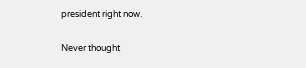president right now.

Never thought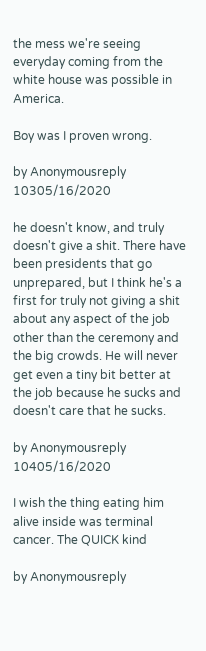the mess we're seeing everyday coming from the white house was possible in America.

Boy was I proven wrong.

by Anonymousreply 10305/16/2020

he doesn't know, and truly doesn't give a shit. There have been presidents that go unprepared, but I think he's a first for truly not giving a shit about any aspect of the job other than the ceremony and the big crowds. He will never get even a tiny bit better at the job because he sucks and doesn't care that he sucks.

by Anonymousreply 10405/16/2020

I wish the thing eating him alive inside was terminal cancer. The QUICK kind

by Anonymousreply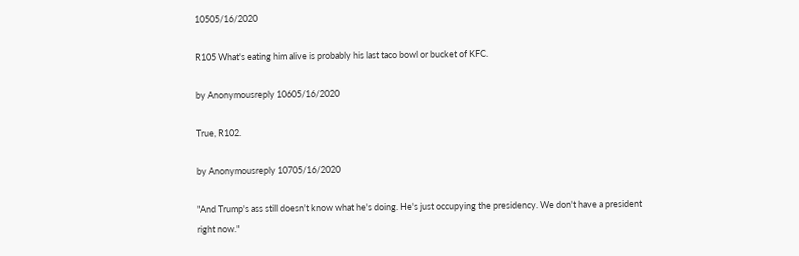10505/16/2020

R105 What's eating him alive is probably his last taco bowl or bucket of KFC.

by Anonymousreply 10605/16/2020

True, R102.

by Anonymousreply 10705/16/2020

"And Trump's ass still doesn't know what he's doing. He's just occupying the presidency. We don't have a president right now."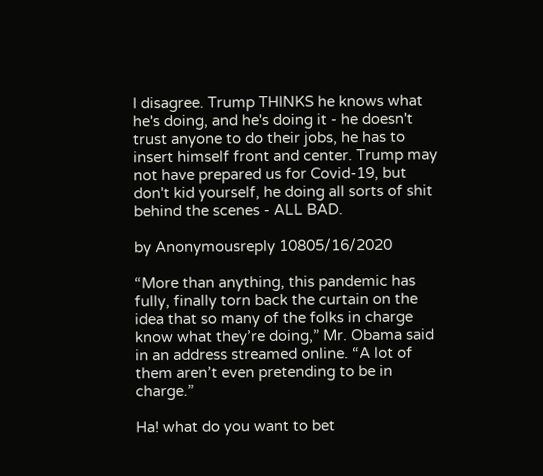I disagree. Trump THINKS he knows what he's doing, and he's doing it - he doesn't trust anyone to do their jobs, he has to insert himself front and center. Trump may not have prepared us for Covid-19, but don't kid yourself, he doing all sorts of shit behind the scenes - ALL BAD.

by Anonymousreply 10805/16/2020

“More than anything, this pandemic has fully, finally torn back the curtain on the idea that so many of the folks in charge know what they’re doing,” Mr. Obama said in an address streamed online. “A lot of them aren’t even pretending to be in charge.”

Ha! what do you want to bet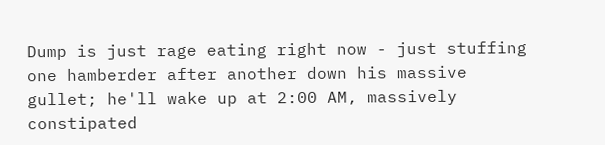Dump is just rage eating right now - just stuffing one hamberder after another down his massive gullet; he'll wake up at 2:00 AM, massively constipated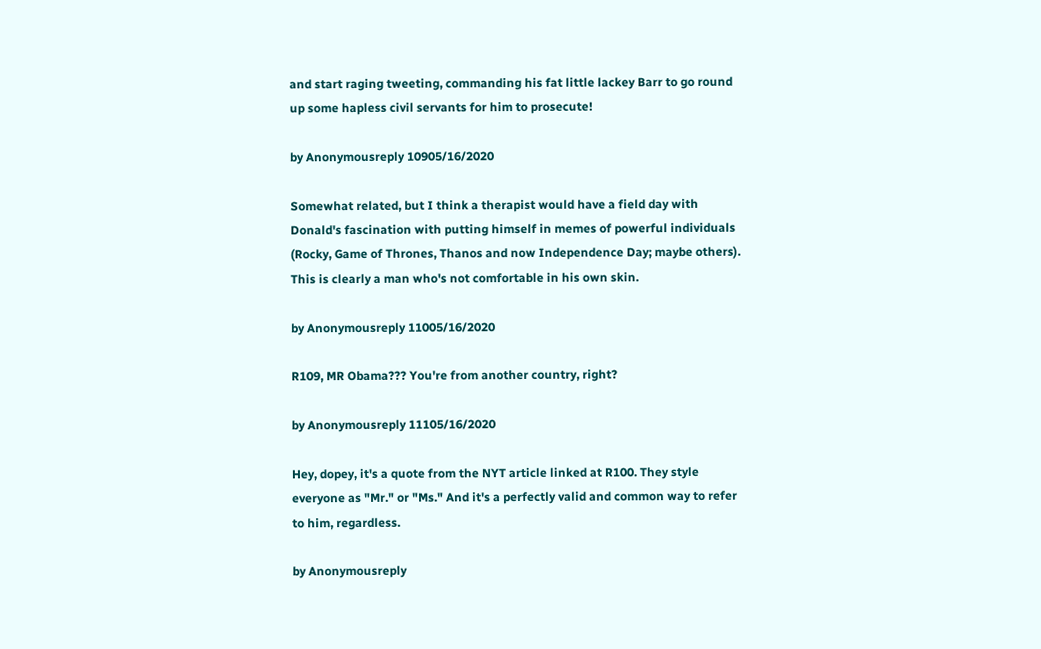and start raging tweeting, commanding his fat little lackey Barr to go round up some hapless civil servants for him to prosecute!

by Anonymousreply 10905/16/2020

Somewhat related, but I think a therapist would have a field day with Donald's fascination with putting himself in memes of powerful individuals (Rocky, Game of Thrones, Thanos and now Independence Day; maybe others). This is clearly a man who's not comfortable in his own skin.

by Anonymousreply 11005/16/2020

R109, MR Obama??? You're from another country, right?

by Anonymousreply 11105/16/2020

Hey, dopey, it's a quote from the NYT article linked at R100. They style everyone as "Mr." or "Ms." And it's a perfectly valid and common way to refer to him, regardless.

by Anonymousreply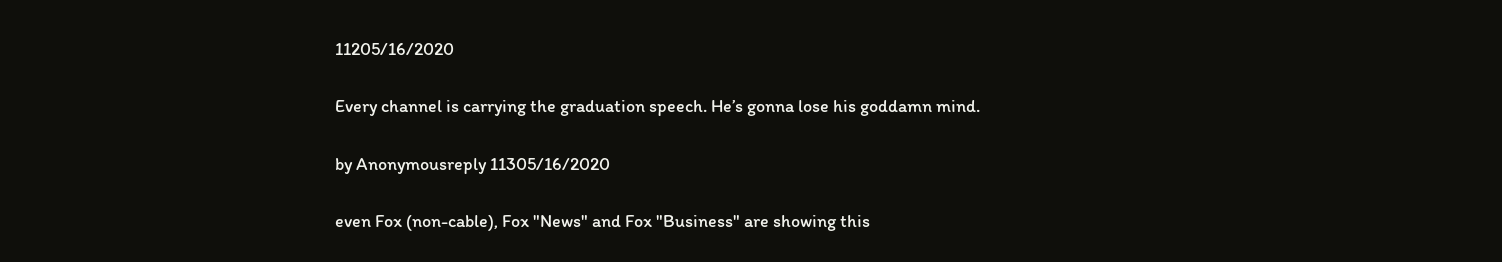11205/16/2020

Every channel is carrying the graduation speech. He’s gonna lose his goddamn mind.

by Anonymousreply 11305/16/2020

even Fox (non-cable), Fox "News" and Fox "Business" are showing this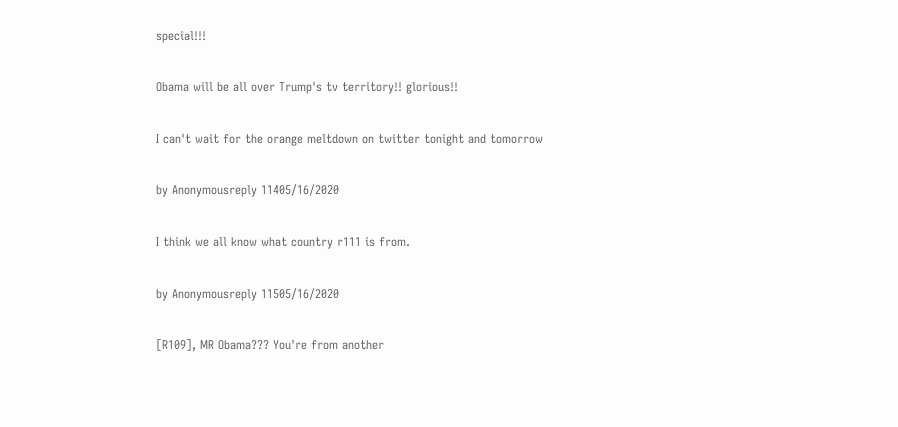special!!!

Obama will be all over Trump's tv territory!! glorious!!

I can't wait for the orange meltdown on twitter tonight and tomorrow

by Anonymousreply 11405/16/2020

I think we all know what country r111 is from.

by Anonymousreply 11505/16/2020

[R109], MR Obama??? You're from another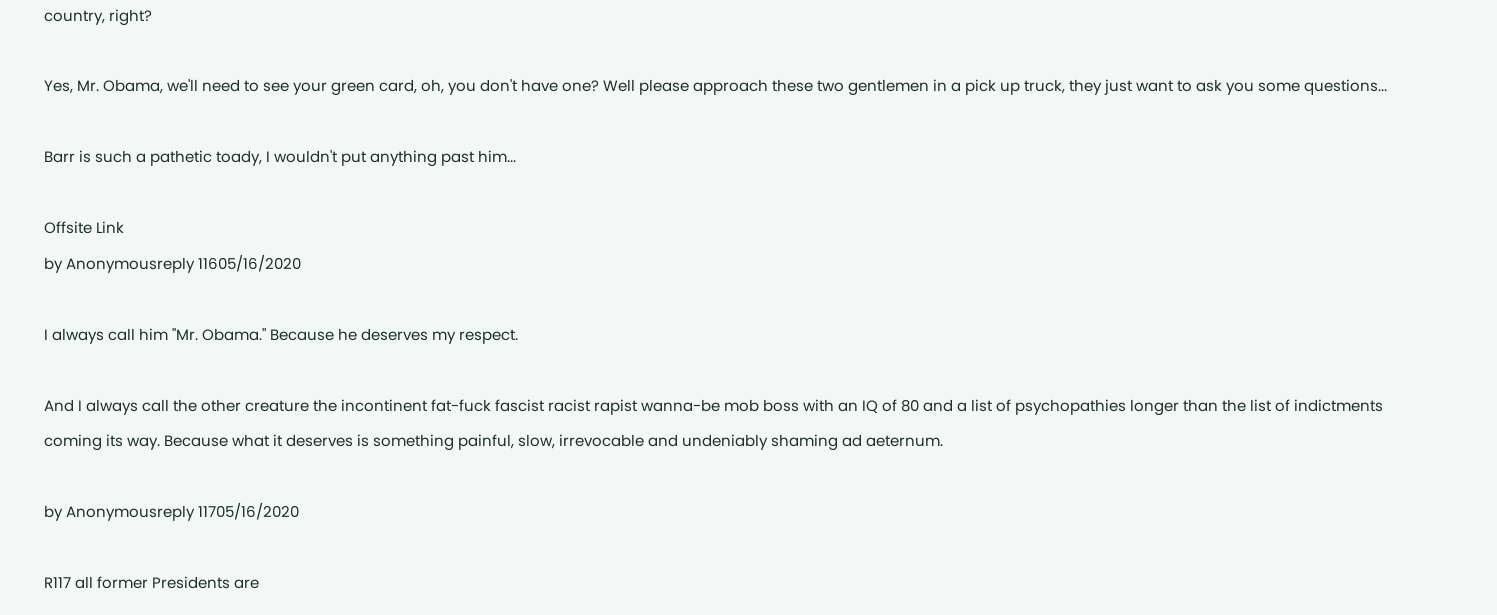country, right?

Yes, Mr. Obama, we'll need to see your green card, oh, you don't have one? Well please approach these two gentlemen in a pick up truck, they just want to ask you some questions...

Barr is such a pathetic toady, I wouldn't put anything past him...

Offsite Link
by Anonymousreply 11605/16/2020

I always call him "Mr. Obama." Because he deserves my respect.

And I always call the other creature the incontinent fat-fuck fascist racist rapist wanna-be mob boss with an IQ of 80 and a list of psychopathies longer than the list of indictments coming its way. Because what it deserves is something painful, slow, irrevocable and undeniably shaming ad aeternum.

by Anonymousreply 11705/16/2020

R117 all former Presidents are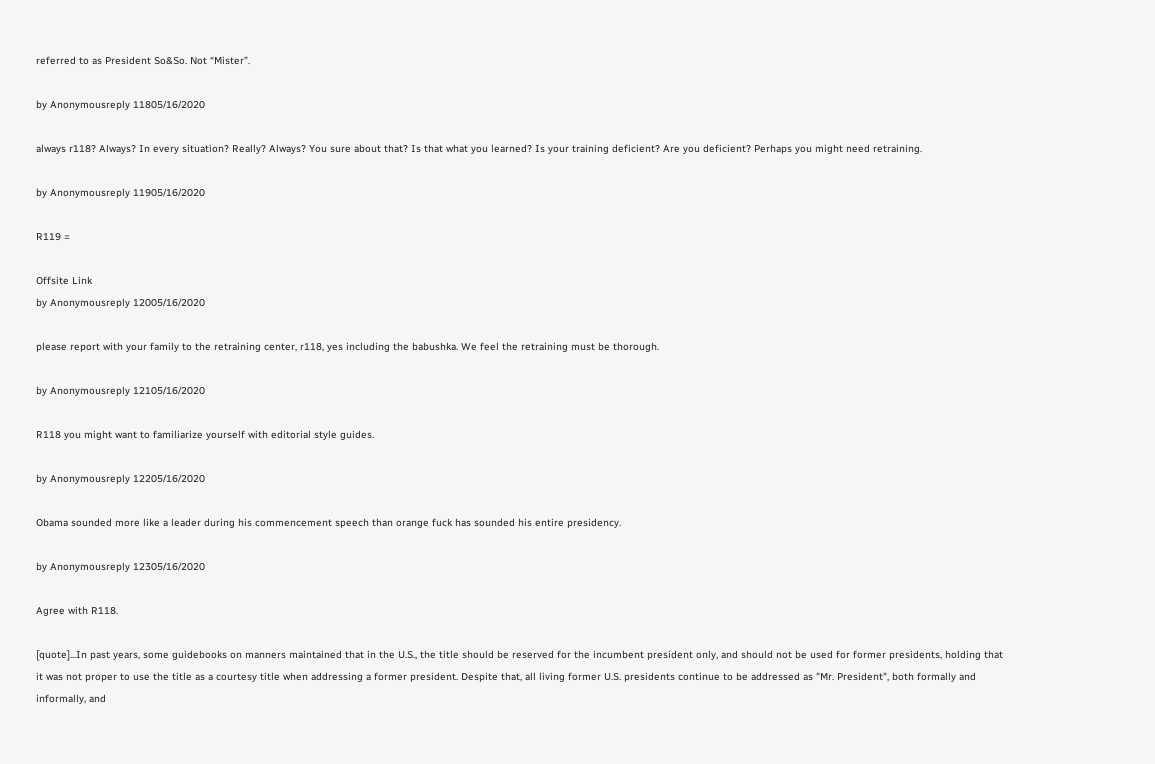referred to as President So&So. Not “Mister”.

by Anonymousreply 11805/16/2020

always r118? Always? In every situation? Really? Always? You sure about that? Is that what you learned? Is your training deficient? Are you deficient? Perhaps you might need retraining.

by Anonymousreply 11905/16/2020

R119 =

Offsite Link
by Anonymousreply 12005/16/2020

please report with your family to the retraining center, r118, yes including the babushka. We feel the retraining must be thorough.

by Anonymousreply 12105/16/2020

R118 you might want to familiarize yourself with editorial style guides.

by Anonymousreply 12205/16/2020

Obama sounded more like a leader during his commencement speech than orange fuck has sounded his entire presidency.

by Anonymousreply 12305/16/2020

Agree with R118.

[quote]...In past years, some guidebooks on manners maintained that in the U.S., the title should be reserved for the incumbent president only, and should not be used for former presidents, holding that it was not proper to use the title as a courtesy title when addressing a former president. Despite that, all living former U.S. presidents continue to be addressed as "Mr. President", both formally and informally, and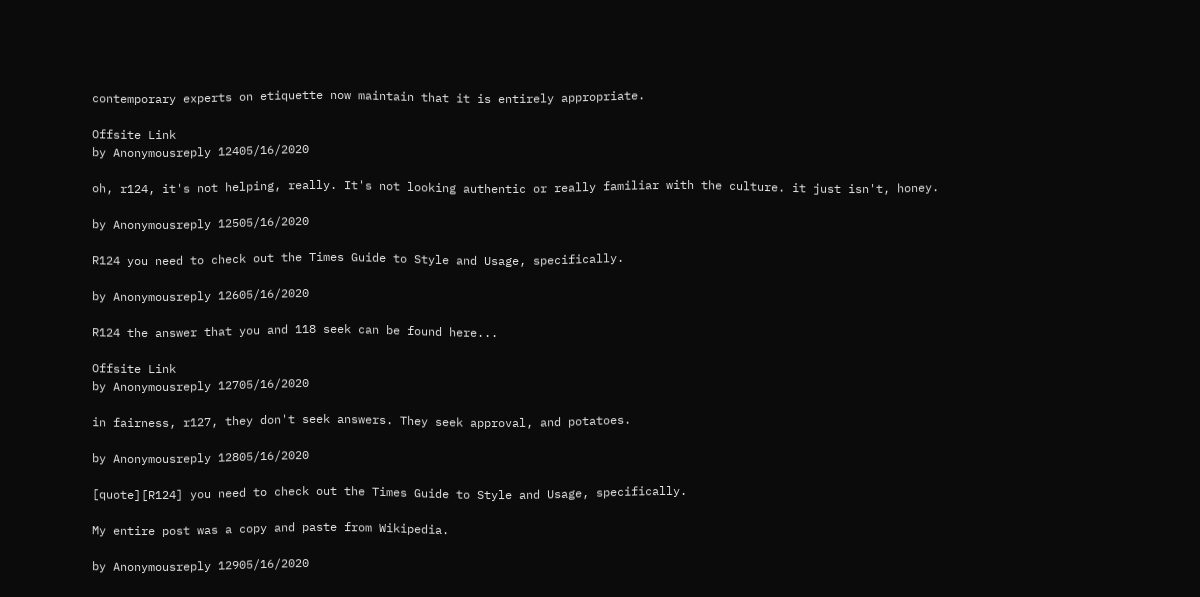contemporary experts on etiquette now maintain that it is entirely appropriate.

Offsite Link
by Anonymousreply 12405/16/2020

oh, r124, it's not helping, really. It's not looking authentic or really familiar with the culture. it just isn't, honey.

by Anonymousreply 12505/16/2020

R124 you need to check out the Times Guide to Style and Usage, specifically.

by Anonymousreply 12605/16/2020

R124 the answer that you and 118 seek can be found here...

Offsite Link
by Anonymousreply 12705/16/2020

in fairness, r127, they don't seek answers. They seek approval, and potatoes.

by Anonymousreply 12805/16/2020

[quote][R124] you need to check out the Times Guide to Style and Usage, specifically.

My entire post was a copy and paste from Wikipedia.

by Anonymousreply 12905/16/2020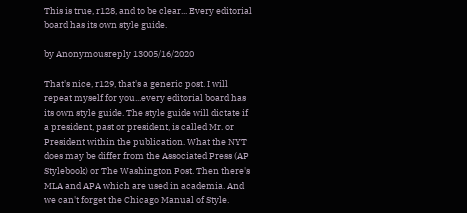This is true, r128, and to be clear... Every editorial board has its own style guide.

by Anonymousreply 13005/16/2020

That's nice, r129, that's a generic post. I will repeat myself for you...every editorial board has its own style guide. The style guide will dictate if a president, past or president, is called Mr. or President within the publication. What the NYT does may be differ from the Associated Press (AP Stylebook) or The Washington Post. Then there's MLA and APA which are used in academia. And we can't forget the Chicago Manual of Style.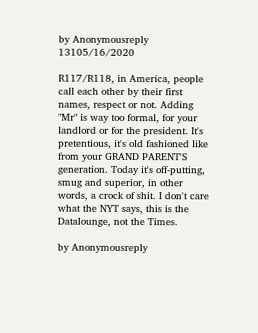by Anonymousreply 13105/16/2020

R117/R118, in America, people call each other by their first names, respect or not. Adding "Mr" is way too formal, for your landlord or for the president. It's pretentious, it's old fashioned like from your GRAND PARENT'S generation. Today it's off-putting, smug and superior, in other words, a crock of shit. I don't care what the NYT says, this is the Datalounge, not the Times.

by Anonymousreply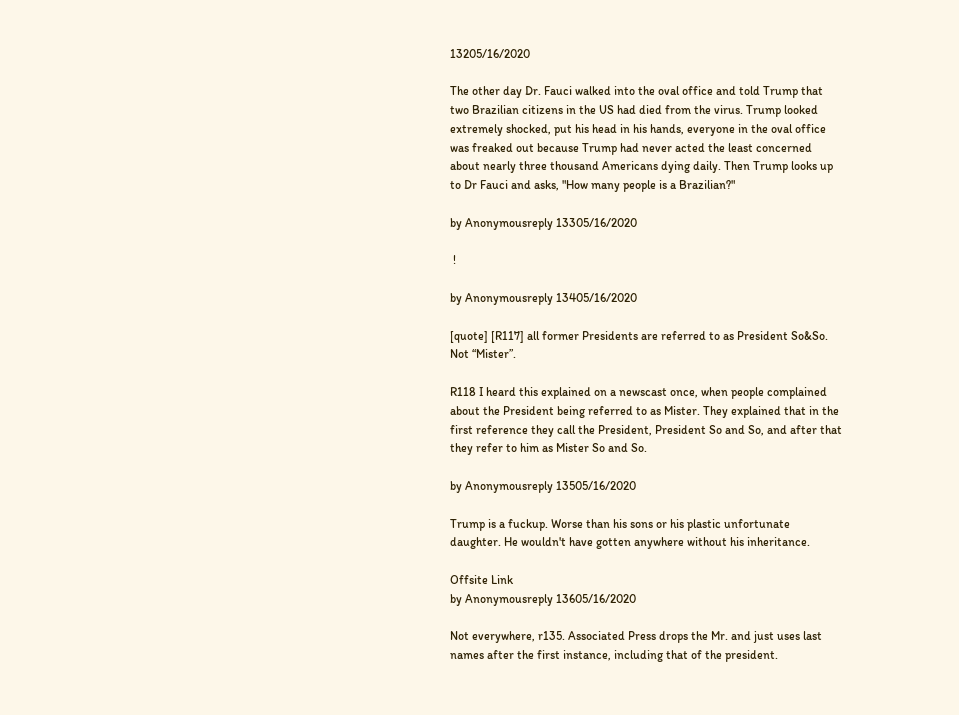13205/16/2020

The other day Dr. Fauci walked into the oval office and told Trump that two Brazilian citizens in the US had died from the virus. Trump looked extremely shocked, put his head in his hands, everyone in the oval office was freaked out because Trump had never acted the least concerned about nearly three thousand Americans dying daily. Then Trump looks up to Dr Fauci and asks, "How many people is a Brazilian?"

by Anonymousreply 13305/16/2020

 !

by Anonymousreply 13405/16/2020

[quote] [R117] all former Presidents are referred to as President So&So. Not “Mister”.

R118 I heard this explained on a newscast once, when people complained about the President being referred to as Mister. They explained that in the first reference they call the President, President So and So, and after that they refer to him as Mister So and So.

by Anonymousreply 13505/16/2020

Trump is a fuckup. Worse than his sons or his plastic unfortunate daughter. He wouldn't have gotten anywhere without his inheritance.

Offsite Link
by Anonymousreply 13605/16/2020

Not everywhere, r135. Associated Press drops the Mr. and just uses last names after the first instance, including that of the president.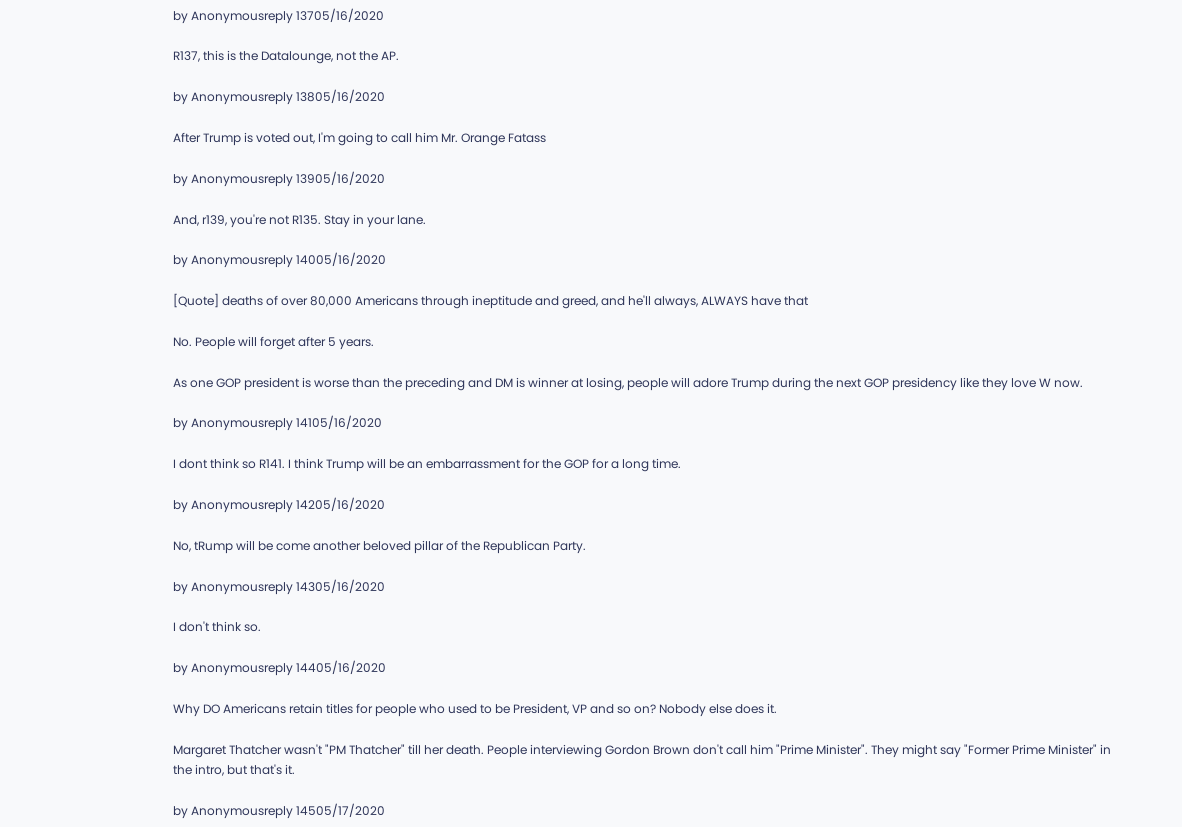by Anonymousreply 13705/16/2020

R137, this is the Datalounge, not the AP.

by Anonymousreply 13805/16/2020

After Trump is voted out, I'm going to call him Mr. Orange Fatass

by Anonymousreply 13905/16/2020

And, r139, you're not R135. Stay in your lane.

by Anonymousreply 14005/16/2020

[Quote] deaths of over 80,000 Americans through ineptitude and greed, and he'll always, ALWAYS have that

No. People will forget after 5 years.

As one GOP president is worse than the preceding and DM is winner at losing, people will adore Trump during the next GOP presidency like they love W now.

by Anonymousreply 14105/16/2020

I dont think so R141. I think Trump will be an embarrassment for the GOP for a long time.

by Anonymousreply 14205/16/2020

No, tRump will be come another beloved pillar of the Republican Party.

by Anonymousreply 14305/16/2020

I don't think so.

by Anonymousreply 14405/16/2020

Why DO Americans retain titles for people who used to be President, VP and so on? Nobody else does it.

Margaret Thatcher wasn't "PM Thatcher" till her death. People interviewing Gordon Brown don't call him "Prime Minister". They might say "Former Prime Minister" in the intro, but that's it.

by Anonymousreply 14505/17/2020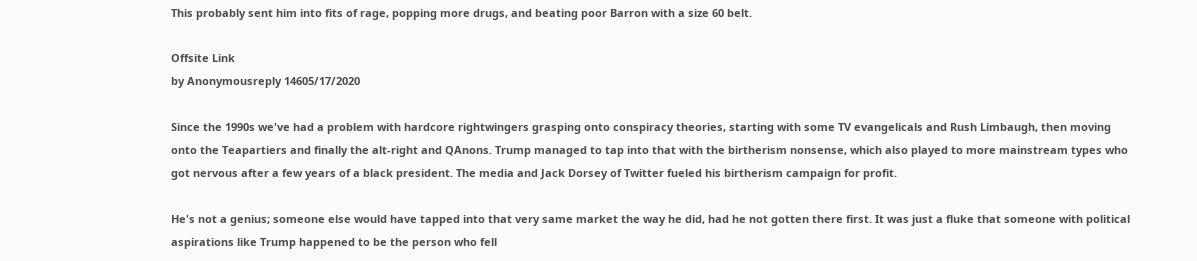This probably sent him into fits of rage, popping more drugs, and beating poor Barron with a size 60 belt.

Offsite Link
by Anonymousreply 14605/17/2020

Since the 1990s we've had a problem with hardcore rightwingers grasping onto conspiracy theories, starting with some TV evangelicals and Rush Limbaugh, then moving onto the Teapartiers and finally the alt-right and QAnons. Trump managed to tap into that with the birtherism nonsense, which also played to more mainstream types who got nervous after a few years of a black president. The media and Jack Dorsey of Twitter fueled his birtherism campaign for profit.

He's not a genius; someone else would have tapped into that very same market the way he did, had he not gotten there first. It was just a fluke that someone with political aspirations like Trump happened to be the person who fell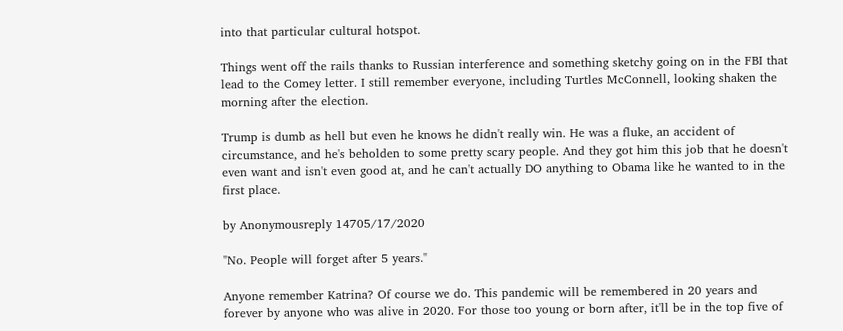into that particular cultural hotspot.

Things went off the rails thanks to Russian interference and something sketchy going on in the FBI that lead to the Comey letter. I still remember everyone, including Turtles McConnell, looking shaken the morning after the election.

Trump is dumb as hell but even he knows he didn't really win. He was a fluke, an accident of circumstance, and he's beholden to some pretty scary people. And they got him this job that he doesn't even want and isn't even good at, and he can't actually DO anything to Obama like he wanted to in the first place.

by Anonymousreply 14705/17/2020

"No. People will forget after 5 years."

Anyone remember Katrina? Of course we do. This pandemic will be remembered in 20 years and forever by anyone who was alive in 2020. For those too young or born after, it'll be in the top five of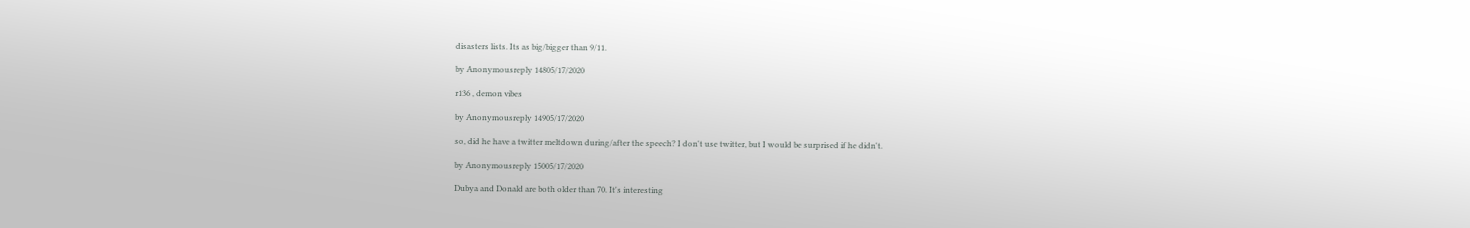disasters lists. Its as big/bigger than 9/11.

by Anonymousreply 14805/17/2020

r136 , demon vibes

by Anonymousreply 14905/17/2020

so, did he have a twitter meltdown during/after the speech? I don't use twitter, but I would be surprised if he didn't.

by Anonymousreply 15005/17/2020

Dubya and Donald are both older than 70. It's interesting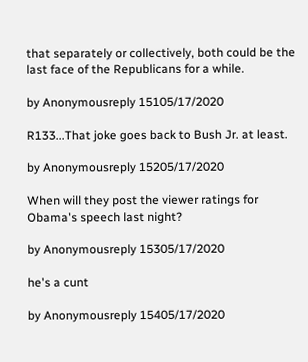that separately or collectively, both could be the last face of the Republicans for a while.

by Anonymousreply 15105/17/2020

R133...That joke goes back to Bush Jr. at least.

by Anonymousreply 15205/17/2020

When will they post the viewer ratings for Obama's speech last night?

by Anonymousreply 15305/17/2020

he's a cunt

by Anonymousreply 15405/17/2020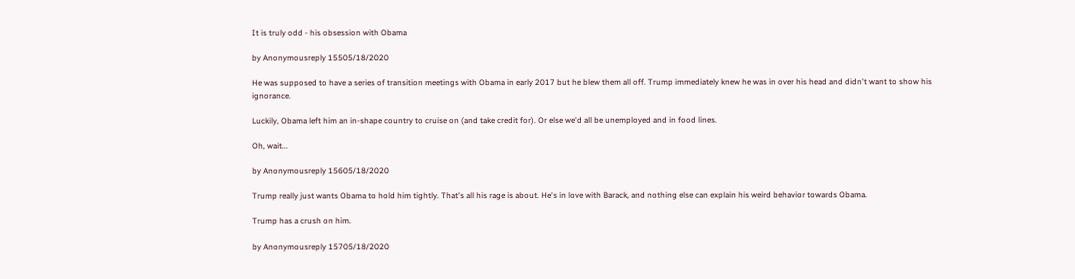It is truly odd - his obsession with Obama

by Anonymousreply 15505/18/2020

He was supposed to have a series of transition meetings with Obama in early 2017 but he blew them all off. Trump immediately knew he was in over his head and didn't want to show his ignorance.

Luckily, Obama left him an in-shape country to cruise on (and take credit for). Or else we'd all be unemployed and in food lines.

Oh, wait...

by Anonymousreply 15605/18/2020

Trump really just wants Obama to hold him tightly. That's all his rage is about. He's in love with Barack, and nothing else can explain his weird behavior towards Obama.

Trump has a crush on him.

by Anonymousreply 15705/18/2020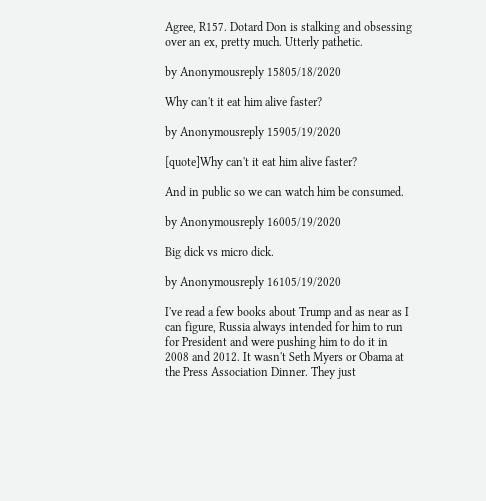Agree, R157. Dotard Don is stalking and obsessing over an ex, pretty much. Utterly pathetic.

by Anonymousreply 15805/18/2020

Why can't it eat him alive faster?

by Anonymousreply 15905/19/2020

[quote]Why can't it eat him alive faster?

And in public so we can watch him be consumed.

by Anonymousreply 16005/19/2020

Big dick vs micro dick.

by Anonymousreply 16105/19/2020

I've read a few books about Trump and as near as I can figure, Russia always intended for him to run for President and were pushing him to do it in 2008 and 2012. It wasn't Seth Myers or Obama at the Press Association Dinner. They just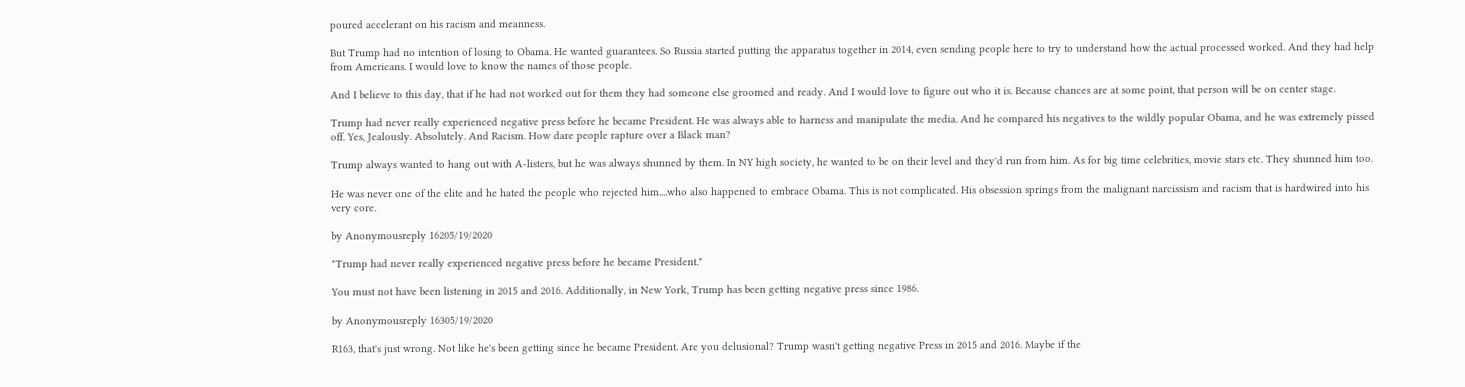poured accelerant on his racism and meanness.

But Trump had no intention of losing to Obama. He wanted guarantees. So Russia started putting the apparatus together in 2014, even sending people here to try to understand how the actual processed worked. And they had help from Americans. I would love to know the names of those people.

And I believe to this day, that if he had not worked out for them they had someone else groomed and ready. And I would love to figure out who it is. Because chances are at some point, that person will be on center stage.

Trump had never really experienced negative press before he became President. He was always able to harness and manipulate the media. And he compared his negatives to the wildly popular Obama, and he was extremely pissed off. Yes, Jealously. Absolutely. And Racism. How dare people rapture over a Black man?

Trump always wanted to hang out with A-listers, but he was always shunned by them. In NY high society, he wanted to be on their level and they'd run from him. As for big time celebrities, movie stars etc. They shunned him too.

He was never one of the elite and he hated the people who rejected him....who also happened to embrace Obama. This is not complicated. His obsession springs from the malignant narcissism and racism that is hardwired into his very core.

by Anonymousreply 16205/19/2020

"Trump had never really experienced negative press before he became President."

You must not have been listening in 2015 and 2016. Additionally, in New York, Trump has been getting negative press since 1986.

by Anonymousreply 16305/19/2020

R163, that's just wrong. Not like he's been getting since he became President. Are you delusional? Trump wasn't getting negative Press in 2015 and 2016. Maybe if the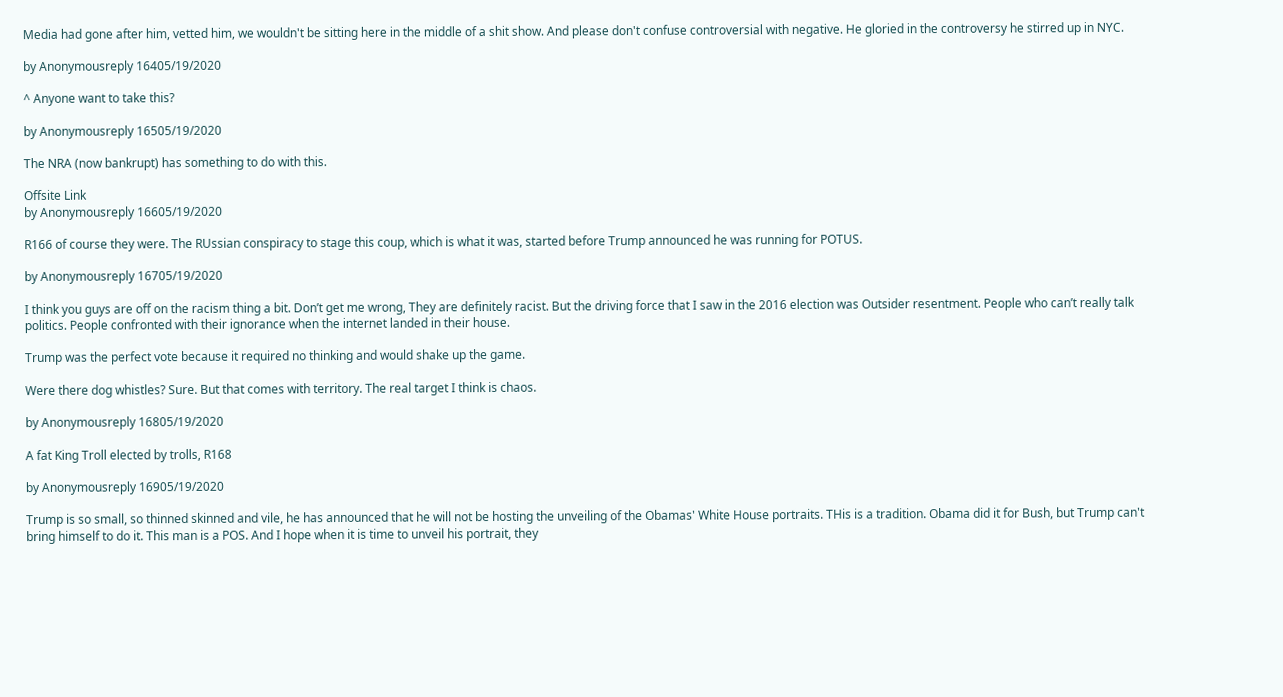Media had gone after him, vetted him, we wouldn't be sitting here in the middle of a shit show. And please don't confuse controversial with negative. He gloried in the controversy he stirred up in NYC.

by Anonymousreply 16405/19/2020

^ Anyone want to take this?

by Anonymousreply 16505/19/2020

The NRA (now bankrupt) has something to do with this.

Offsite Link
by Anonymousreply 16605/19/2020

R166 of course they were. The RUssian conspiracy to stage this coup, which is what it was, started before Trump announced he was running for POTUS.

by Anonymousreply 16705/19/2020

I think you guys are off on the racism thing a bit. Don’t get me wrong, They are definitely racist. But the driving force that I saw in the 2016 election was Outsider resentment. People who can’t really talk politics. People confronted with their ignorance when the internet landed in their house.

Trump was the perfect vote because it required no thinking and would shake up the game.

Were there dog whistles? Sure. But that comes with territory. The real target I think is chaos.

by Anonymousreply 16805/19/2020

A fat King Troll elected by trolls, R168

by Anonymousreply 16905/19/2020

Trump is so small, so thinned skinned and vile, he has announced that he will not be hosting the unveiling of the Obamas' White House portraits. THis is a tradition. Obama did it for Bush, but Trump can't bring himself to do it. This man is a POS. And I hope when it is time to unveil his portrait, they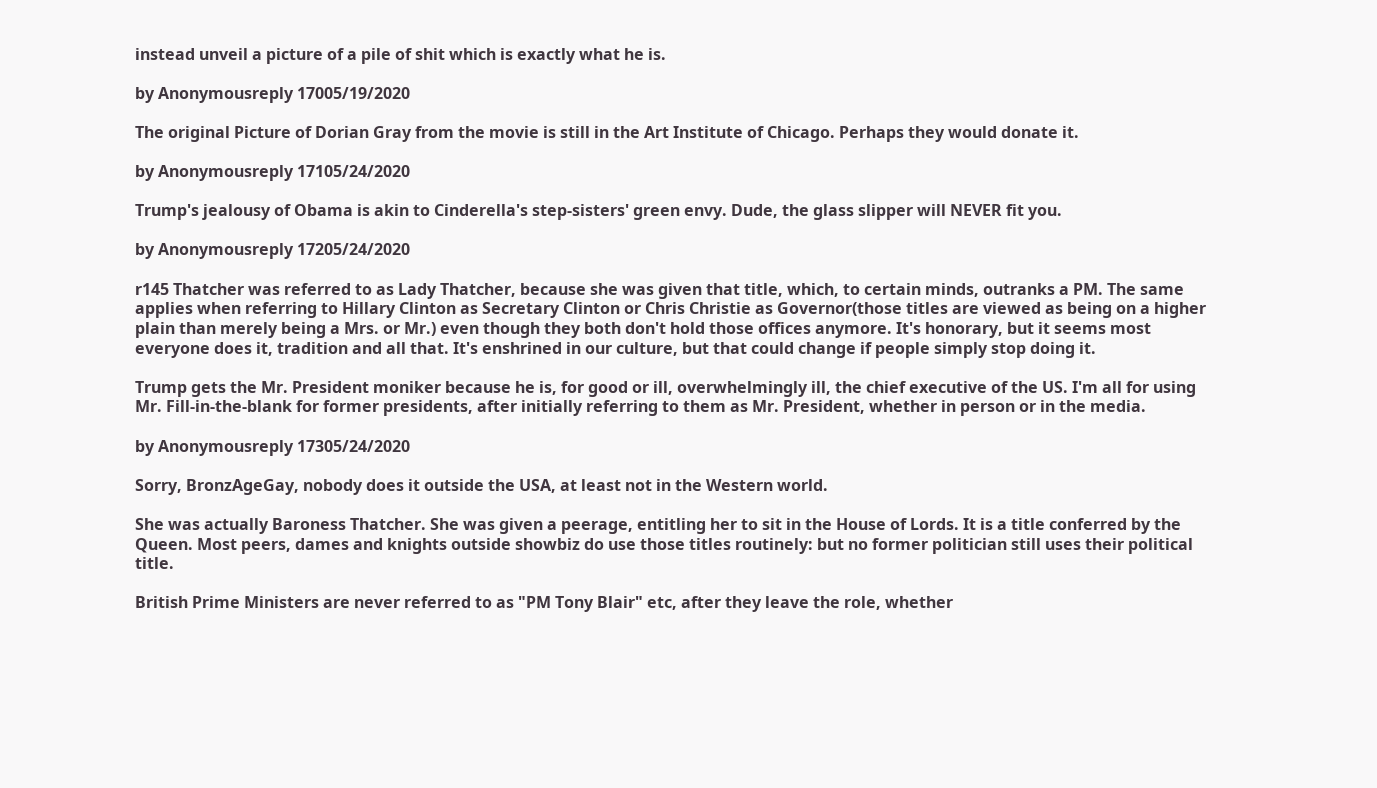instead unveil a picture of a pile of shit which is exactly what he is.

by Anonymousreply 17005/19/2020

The original Picture of Dorian Gray from the movie is still in the Art Institute of Chicago. Perhaps they would donate it.

by Anonymousreply 17105/24/2020

Trump's jealousy of Obama is akin to Cinderella's step-sisters' green envy. Dude, the glass slipper will NEVER fit you.

by Anonymousreply 17205/24/2020

r145 Thatcher was referred to as Lady Thatcher, because she was given that title, which, to certain minds, outranks a PM. The same applies when referring to Hillary Clinton as Secretary Clinton or Chris Christie as Governor(those titles are viewed as being on a higher plain than merely being a Mrs. or Mr.) even though they both don't hold those offices anymore. It's honorary, but it seems most everyone does it, tradition and all that. It's enshrined in our culture, but that could change if people simply stop doing it.

Trump gets the Mr. President moniker because he is, for good or ill, overwhelmingly ill, the chief executive of the US. I'm all for using Mr. Fill-in-the-blank for former presidents, after initially referring to them as Mr. President, whether in person or in the media.

by Anonymousreply 17305/24/2020

Sorry, BronzAgeGay, nobody does it outside the USA, at least not in the Western world.

She was actually Baroness Thatcher. She was given a peerage, entitling her to sit in the House of Lords. It is a title conferred by the Queen. Most peers, dames and knights outside showbiz do use those titles routinely: but no former politician still uses their political title.

British Prime Ministers are never referred to as "PM Tony Blair" etc, after they leave the role, whether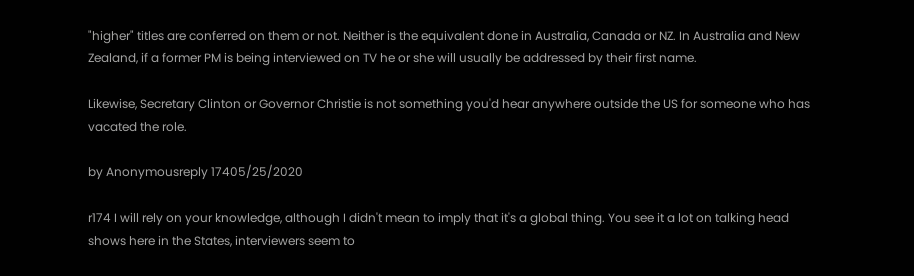"higher" titles are conferred on them or not. Neither is the equivalent done in Australia, Canada or NZ. In Australia and New Zealand, if a former PM is being interviewed on TV he or she will usually be addressed by their first name.

Likewise, Secretary Clinton or Governor Christie is not something you'd hear anywhere outside the US for someone who has vacated the role.

by Anonymousreply 17405/25/2020

r174 I will rely on your knowledge, although I didn't mean to imply that it's a global thing. You see it a lot on talking head shows here in the States, interviewers seem to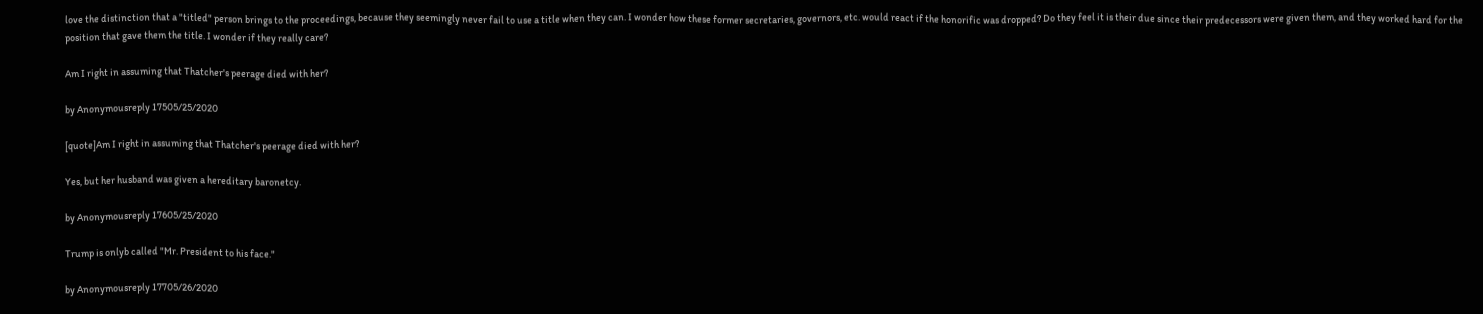love the distinction that a "titled" person brings to the proceedings, because they seemingly never fail to use a title when they can. I wonder how these former secretaries, governors, etc. would react if the honorific was dropped? Do they feel it is their due since their predecessors were given them, and they worked hard for the position that gave them the title. I wonder if they really care?

Am I right in assuming that Thatcher's peerage died with her?

by Anonymousreply 17505/25/2020

[quote]Am I right in assuming that Thatcher's peerage died with her?

Yes, but her husband was given a hereditary baronetcy.

by Anonymousreply 17605/25/2020

Trump is onlyb called "Mr. President to his face."

by Anonymousreply 17705/26/2020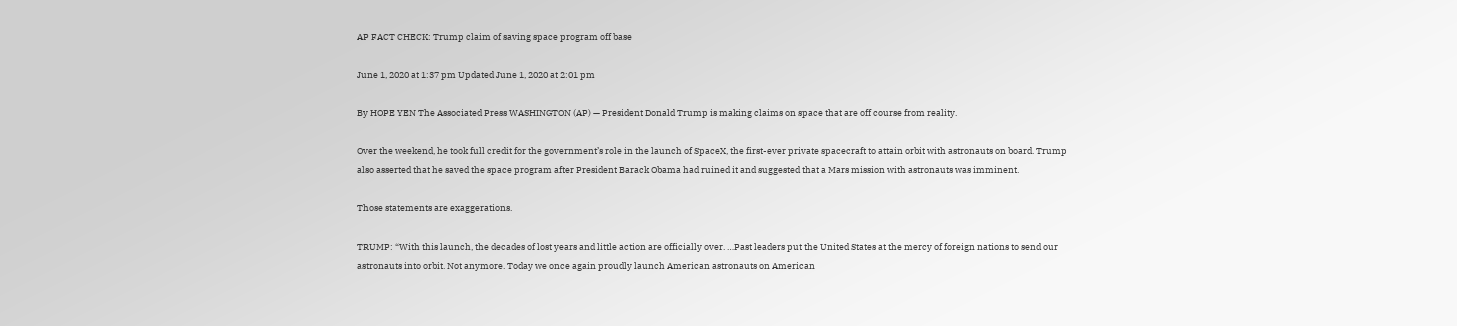AP FACT CHECK: Trump claim of saving space program off base

June 1, 2020 at 1:37 pm Updated June 1, 2020 at 2:01 pm

By HOPE YEN The Associated Press WASHINGTON (AP) — President Donald Trump is making claims on space that are off course from reality.

Over the weekend, he took full credit for the government’s role in the launch of SpaceX, the first-ever private spacecraft to attain orbit with astronauts on board. Trump also asserted that he saved the space program after President Barack Obama had ruined it and suggested that a Mars mission with astronauts was imminent.

Those statements are exaggerations.

TRUMP: “With this launch, the decades of lost years and little action are officially over. …Past leaders put the United States at the mercy of foreign nations to send our astronauts into orbit. Not anymore. Today we once again proudly launch American astronauts on American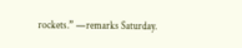rockets.” —remarks Saturday.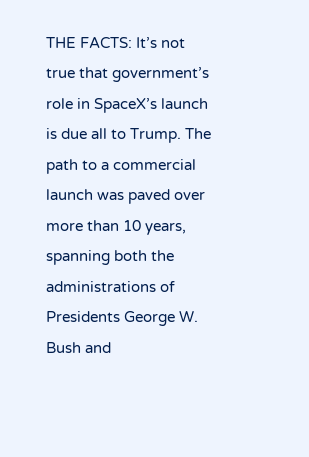THE FACTS: It’s not true that government’s role in SpaceX’s launch is due all to Trump. The path to a commercial launch was paved over more than 10 years, spanning both the administrations of Presidents George W. Bush and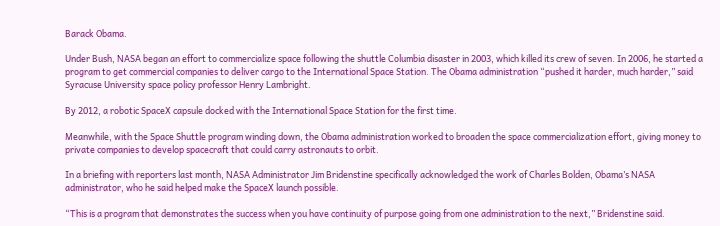Barack Obama.

Under Bush, NASA began an effort to commercialize space following the shuttle Columbia disaster in 2003, which killed its crew of seven. In 2006, he started a program to get commercial companies to deliver cargo to the International Space Station. The Obama administration “pushed it harder, much harder,” said Syracuse University space policy professor Henry Lambright.

By 2012, a robotic SpaceX capsule docked with the International Space Station for the first time.

Meanwhile, with the Space Shuttle program winding down, the Obama administration worked to broaden the space commercialization effort, giving money to private companies to develop spacecraft that could carry astronauts to orbit.

In a briefing with reporters last month, NASA Administrator Jim Bridenstine specifically acknowledged the work of Charles Bolden, Obama’s NASA administrator, who he said helped make the SpaceX launch possible.

“This is a program that demonstrates the success when you have continuity of purpose going from one administration to the next,” Bridenstine said.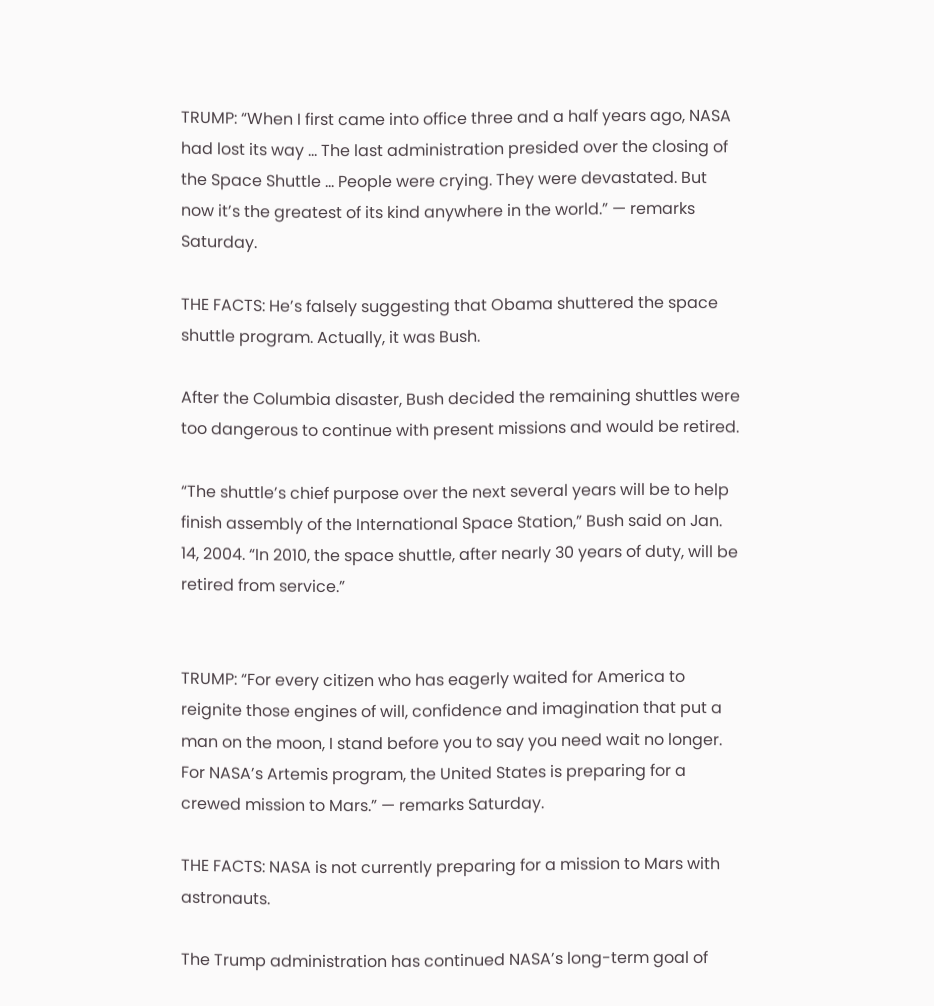TRUMP: “When I first came into office three and a half years ago, NASA had lost its way … The last administration presided over the closing of the Space Shuttle … People were crying. They were devastated. But now it’s the greatest of its kind anywhere in the world.” — remarks Saturday.

THE FACTS: He’s falsely suggesting that Obama shuttered the space shuttle program. Actually, it was Bush.

After the Columbia disaster, Bush decided the remaining shuttles were too dangerous to continue with present missions and would be retired.

“The shuttle’s chief purpose over the next several years will be to help finish assembly of the International Space Station,” Bush said on Jan. 14, 2004. “In 2010, the space shuttle, after nearly 30 years of duty, will be retired from service.”


TRUMP: “For every citizen who has eagerly waited for America to reignite those engines of will, confidence and imagination that put a man on the moon, I stand before you to say you need wait no longer. For NASA’s Artemis program, the United States is preparing for a crewed mission to Mars.” — remarks Saturday.

THE FACTS: NASA is not currently preparing for a mission to Mars with astronauts.

The Trump administration has continued NASA’s long-term goal of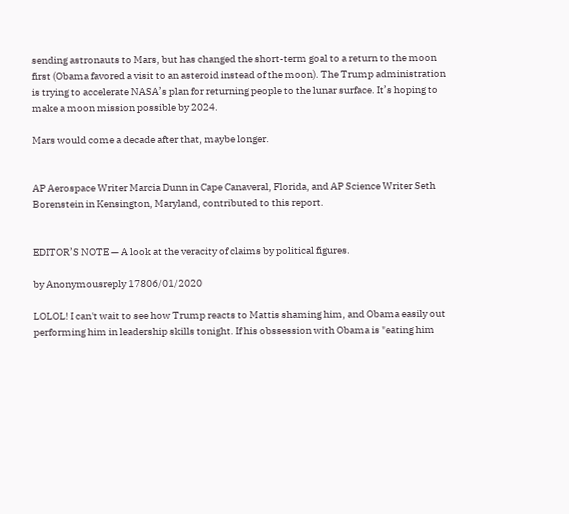sending astronauts to Mars, but has changed the short-term goal to a return to the moon first (Obama favored a visit to an asteroid instead of the moon). The Trump administration is trying to accelerate NASA’s plan for returning people to the lunar surface. It’s hoping to make a moon mission possible by 2024.

Mars would come a decade after that, maybe longer.


AP Aerospace Writer Marcia Dunn in Cape Canaveral, Florida, and AP Science Writer Seth Borenstein in Kensington, Maryland, contributed to this report.


EDITOR’S NOTE — A look at the veracity of claims by political figures.

by Anonymousreply 17806/01/2020

LOLOL! I can't wait to see how Trump reacts to Mattis shaming him, and Obama easily out performing him in leadership skills tonight. If his obssession with Obama is "eating him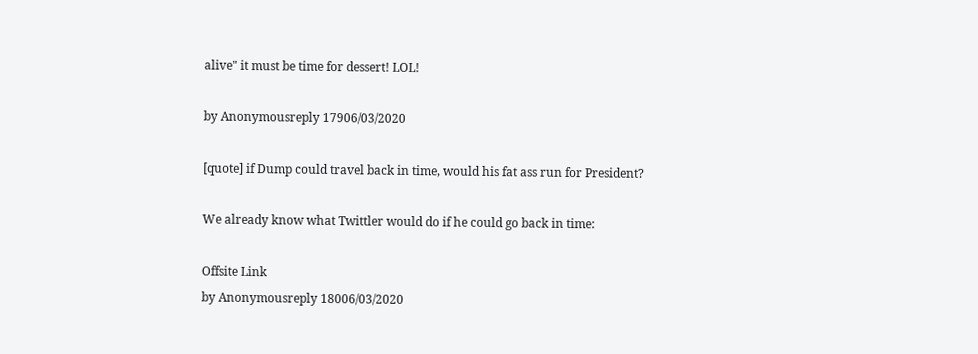alive" it must be time for dessert! LOL!

by Anonymousreply 17906/03/2020

[quote] if Dump could travel back in time, would his fat ass run for President?

We already know what Twittler would do if he could go back in time:

Offsite Link
by Anonymousreply 18006/03/2020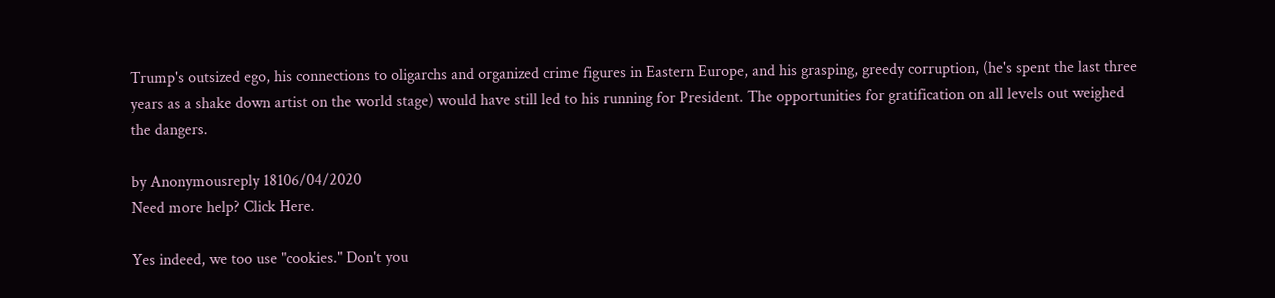Trump's outsized ego, his connections to oligarchs and organized crime figures in Eastern Europe, and his grasping, greedy corruption, (he's spent the last three years as a shake down artist on the world stage) would have still led to his running for President. The opportunities for gratification on all levels out weighed the dangers.

by Anonymousreply 18106/04/2020
Need more help? Click Here.

Yes indeed, we too use "cookies." Don't you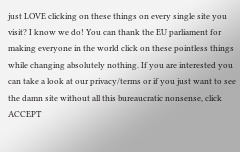just LOVE clicking on these things on every single site you visit? I know we do! You can thank the EU parliament for making everyone in the world click on these pointless things while changing absolutely nothing. If you are interested you can take a look at our privacy/terms or if you just want to see the damn site without all this bureaucratic nonsense, click ACCEPT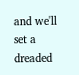and we'll set a dreaded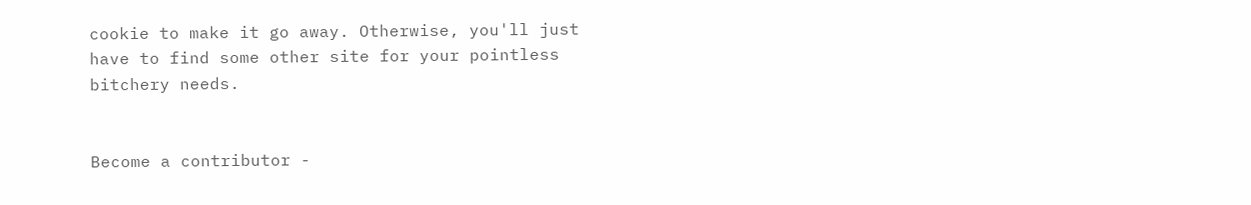cookie to make it go away. Otherwise, you'll just have to find some other site for your pointless bitchery needs.


Become a contributor -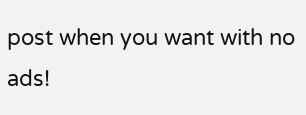post when you want with no ads!